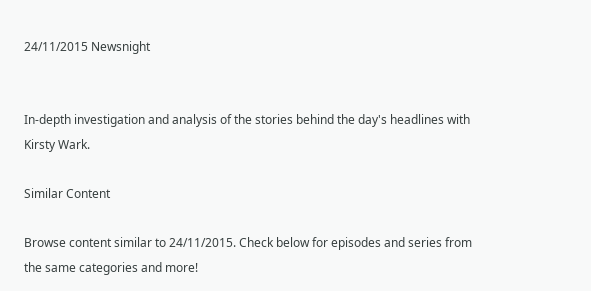24/11/2015 Newsnight


In-depth investigation and analysis of the stories behind the day's headlines with Kirsty Wark.

Similar Content

Browse content similar to 24/11/2015. Check below for episodes and series from the same categories and more!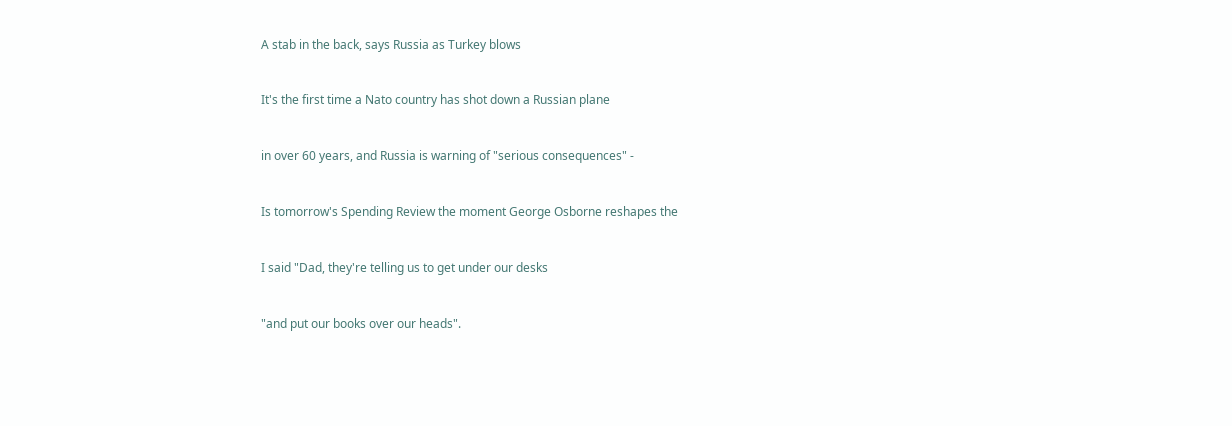A stab in the back, says Russia as Turkey blows


It's the first time a Nato country has shot down a Russian plane


in over 60 years, and Russia is warning of "serious consequences" -


Is tomorrow's Spending Review the moment George Osborne reshapes the


I said "Dad, they're telling us to get under our desks


"and put our books over our heads".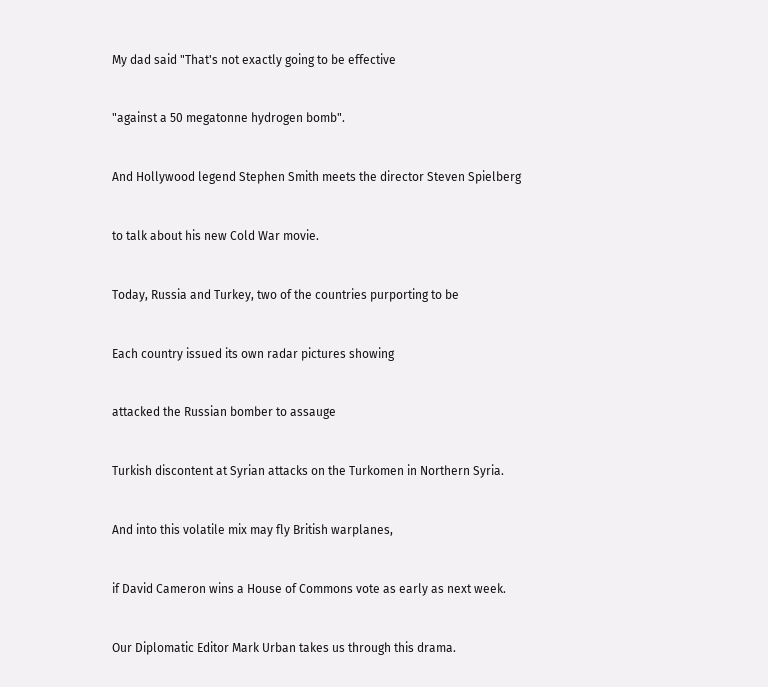My dad said "That's not exactly going to be effective


"against a 50 megatonne hydrogen bomb".


And Hollywood legend Stephen Smith meets the director Steven Spielberg


to talk about his new Cold War movie.


Today, Russia and Turkey, two of the countries purporting to be


Each country issued its own radar pictures showing


attacked the Russian bomber to assauge


Turkish discontent at Syrian attacks on the Turkomen in Northern Syria.


And into this volatile mix may fly British warplanes,


if David Cameron wins a House of Commons vote as early as next week.


Our Diplomatic Editor Mark Urban takes us through this drama.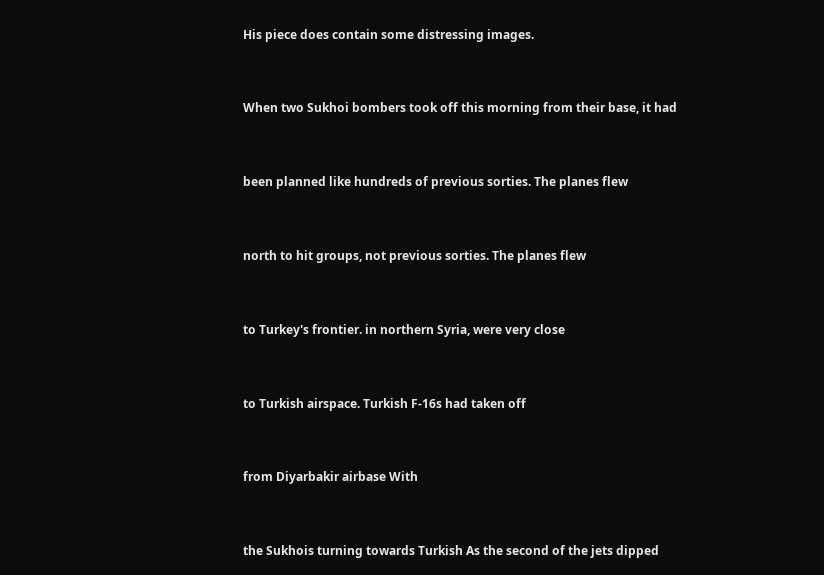His piece does contain some distressing images.


When two Sukhoi bombers took off this morning from their base, it had


been planned like hundreds of previous sorties. The planes flew


north to hit groups, not previous sorties. The planes flew


to Turkey's frontier. in northern Syria, were very close


to Turkish airspace. Turkish F-16s had taken off


from Diyarbakir airbase With


the Sukhois turning towards Turkish As the second of the jets dipped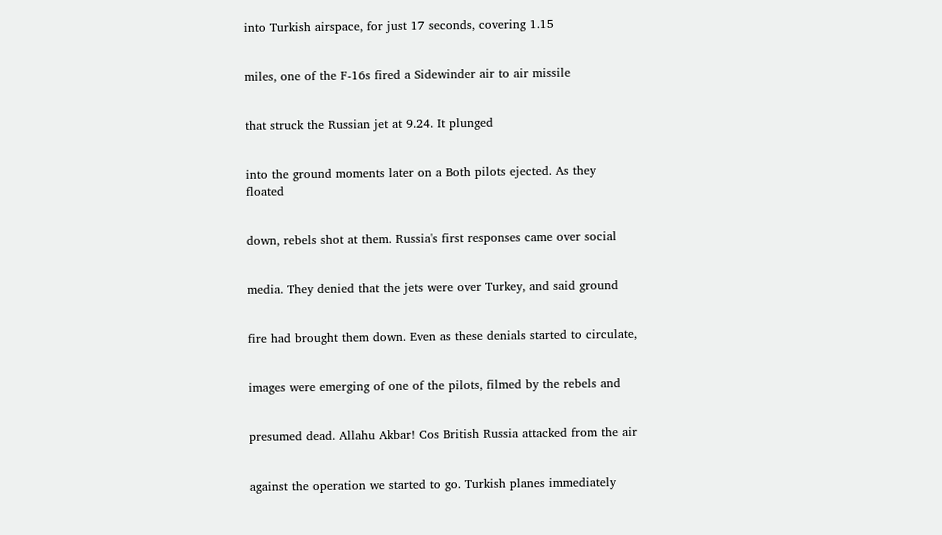into Turkish airspace, for just 17 seconds, covering 1.15


miles, one of the F-16s fired a Sidewinder air to air missile


that struck the Russian jet at 9.24. It plunged


into the ground moments later on a Both pilots ejected. As they floated


down, rebels shot at them. Russia's first responses came over social


media. They denied that the jets were over Turkey, and said ground


fire had brought them down. Even as these denials started to circulate,


images were emerging of one of the pilots, filmed by the rebels and


presumed dead. Allahu Akbar! Cos British Russia attacked from the air


against the operation we started to go. Turkish planes immediately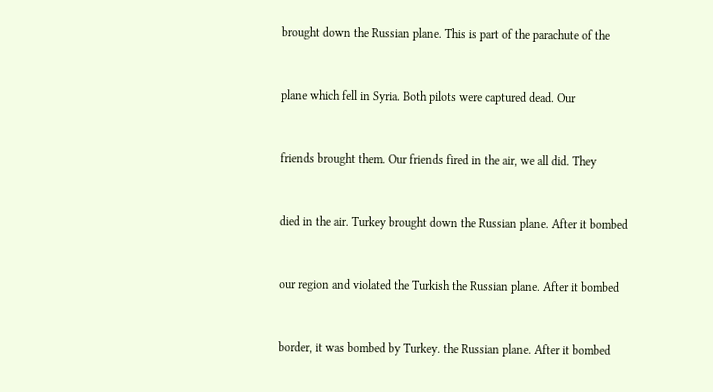brought down the Russian plane. This is part of the parachute of the


plane which fell in Syria. Both pilots were captured dead. Our


friends brought them. Our friends fired in the air, we all did. They


died in the air. Turkey brought down the Russian plane. After it bombed


our region and violated the Turkish the Russian plane. After it bombed


border, it was bombed by Turkey. the Russian plane. After it bombed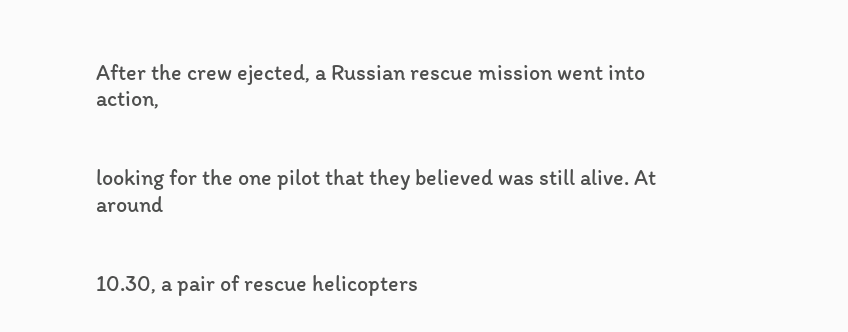After the crew ejected, a Russian rescue mission went into action,


looking for the one pilot that they believed was still alive. At around


10.30, a pair of rescue helicopters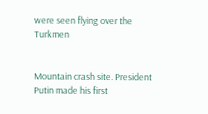were seen flying over the Turkmen


Mountain crash site. President Putin made his first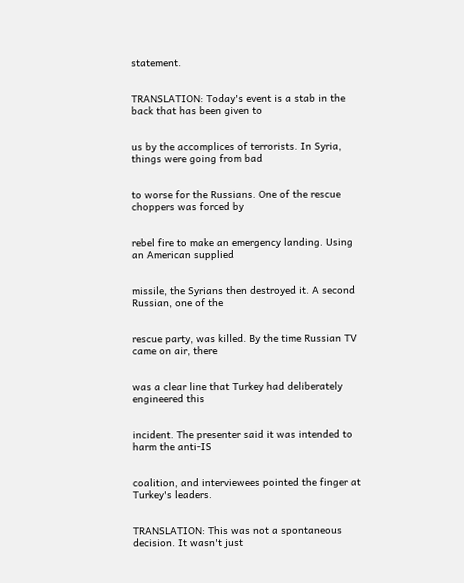statement.


TRANSLATION: Today's event is a stab in the back that has been given to


us by the accomplices of terrorists. In Syria, things were going from bad


to worse for the Russians. One of the rescue choppers was forced by


rebel fire to make an emergency landing. Using an American supplied


missile, the Syrians then destroyed it. A second Russian, one of the


rescue party, was killed. By the time Russian TV came on air, there


was a clear line that Turkey had deliberately engineered this


incident. The presenter said it was intended to harm the anti-IS


coalition, and interviewees pointed the finger at Turkey's leaders.


TRANSLATION: This was not a spontaneous decision. It wasn't just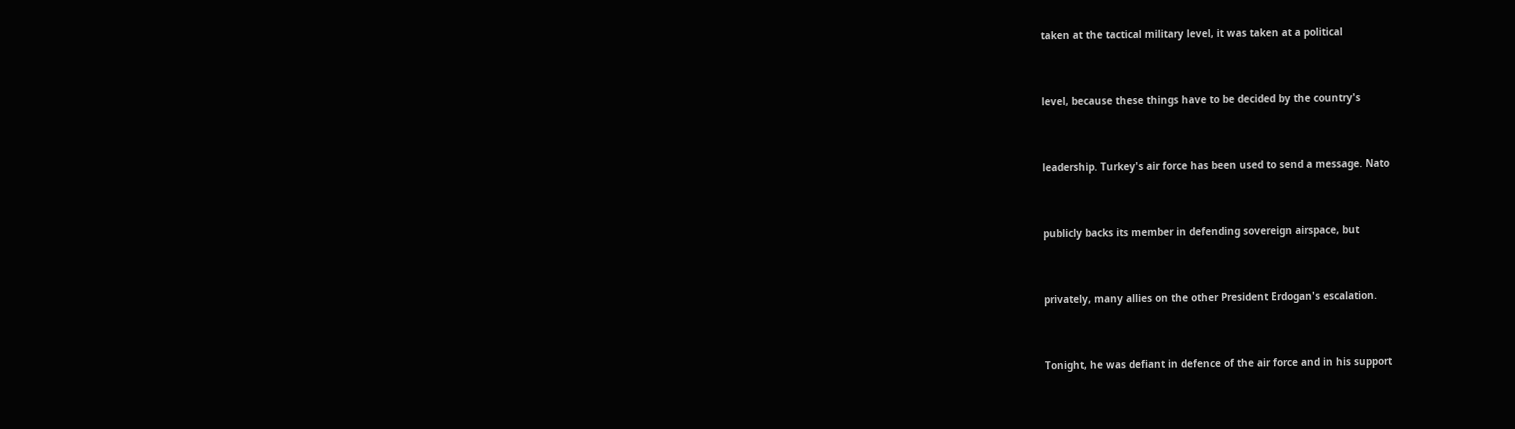taken at the tactical military level, it was taken at a political


level, because these things have to be decided by the country's


leadership. Turkey's air force has been used to send a message. Nato


publicly backs its member in defending sovereign airspace, but


privately, many allies on the other President Erdogan's escalation.


Tonight, he was defiant in defence of the air force and in his support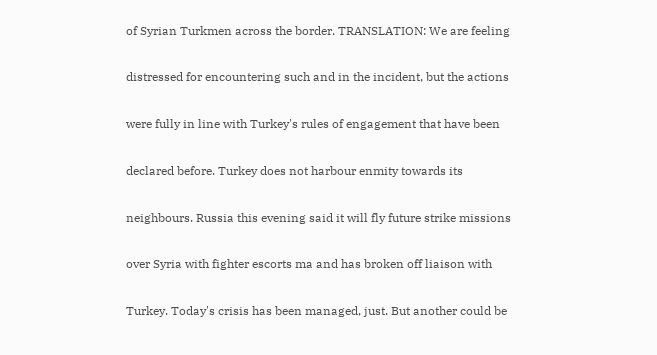of Syrian Turkmen across the border. TRANSLATION: We are feeling


distressed for encountering such and in the incident, but the actions


were fully in line with Turkey's rules of engagement that have been


declared before. Turkey does not harbour enmity towards its


neighbours. Russia this evening said it will fly future strike missions


over Syria with fighter escorts ma and has broken off liaison with


Turkey. Today's crisis has been managed, just. But another could be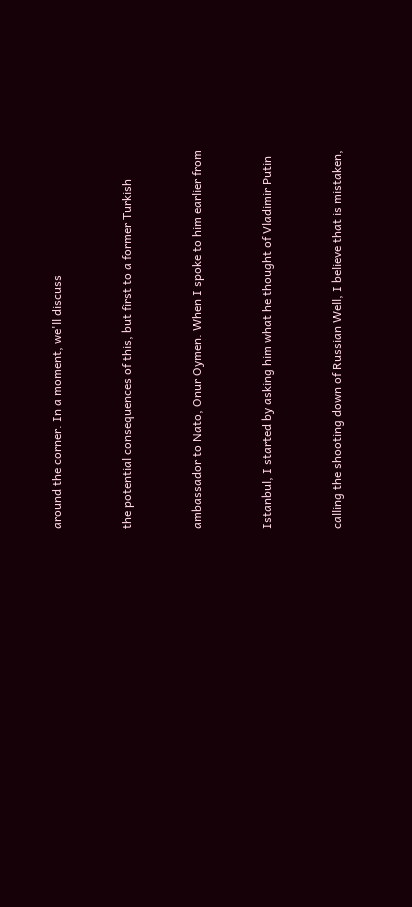around the corner. In a moment, we'll discuss


the potential consequences of this, but first to a former Turkish


ambassador to Nato, Onur Oymen. When I spoke to him earlier from


Istanbul, I started by asking him what he thought of Vladimir Putin


calling the shooting down of Russian Well, I believe that is mistaken,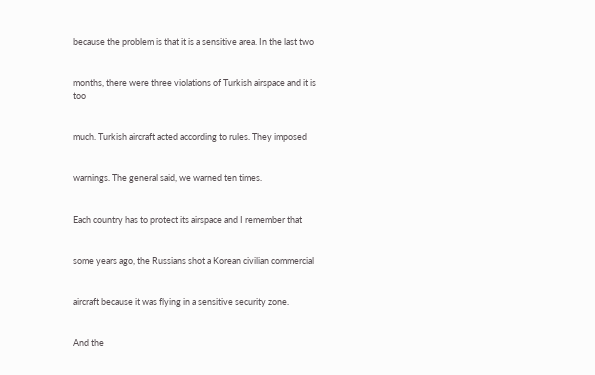because the problem is that it is a sensitive area. In the last two


months, there were three violations of Turkish airspace and it is too


much. Turkish aircraft acted according to rules. They imposed


warnings. The general said, we warned ten times.


Each country has to protect its airspace and I remember that


some years ago, the Russians shot a Korean civilian commercial


aircraft because it was flying in a sensitive security zone.


And the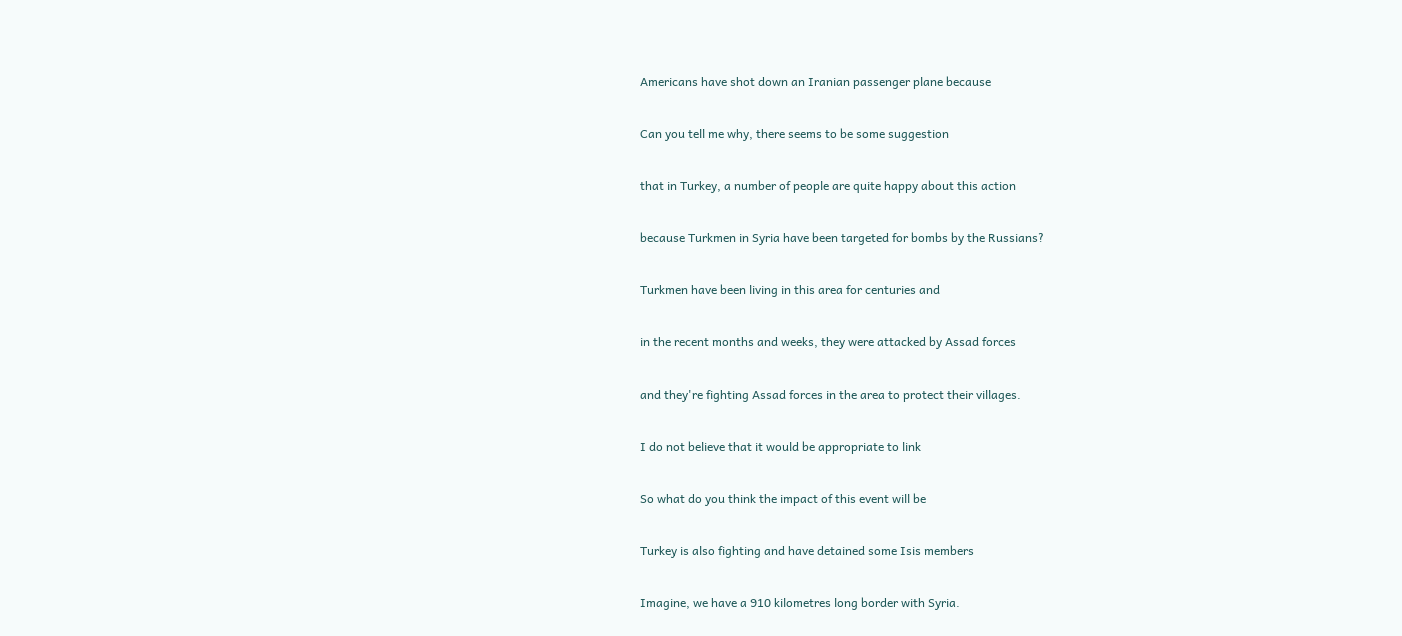Americans have shot down an Iranian passenger plane because


Can you tell me why, there seems to be some suggestion


that in Turkey, a number of people are quite happy about this action


because Turkmen in Syria have been targeted for bombs by the Russians?


Turkmen have been living in this area for centuries and


in the recent months and weeks, they were attacked by Assad forces


and they're fighting Assad forces in the area to protect their villages.


I do not believe that it would be appropriate to link


So what do you think the impact of this event will be


Turkey is also fighting and have detained some Isis members


Imagine, we have a 910 kilometres long border with Syria.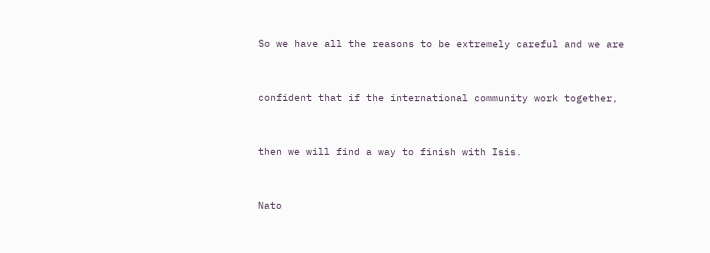So we have all the reasons to be extremely careful and we are


confident that if the international community work together,


then we will find a way to finish with Isis.


Nato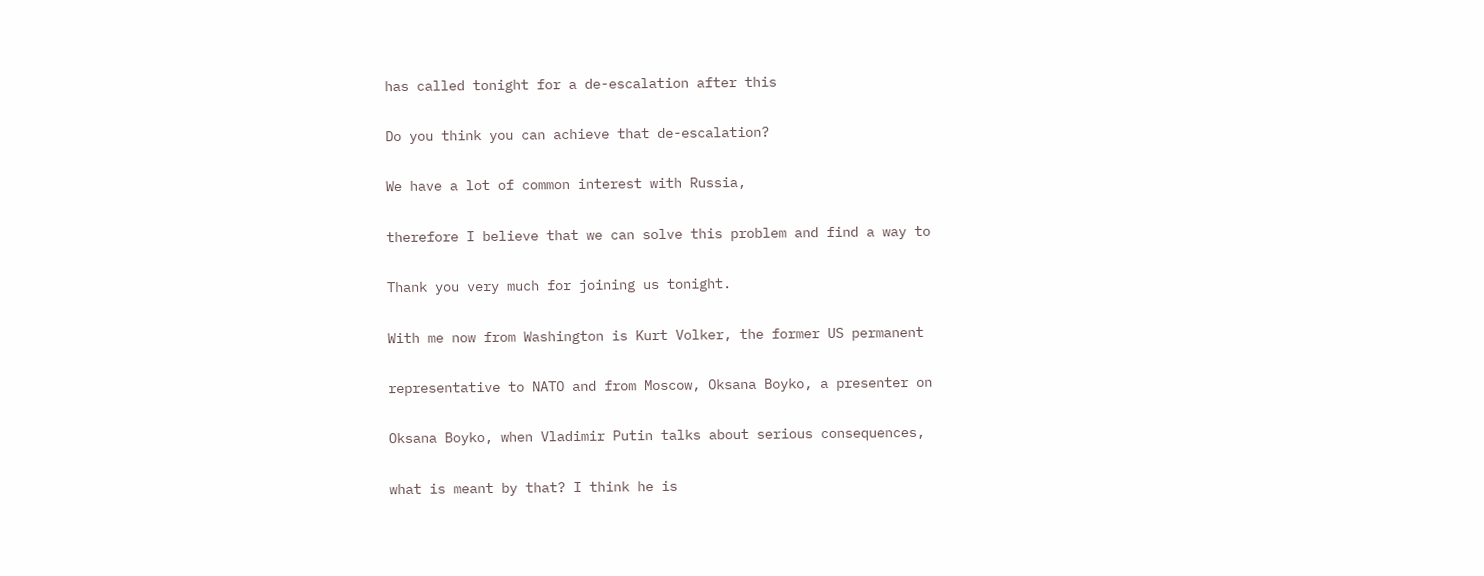has called tonight for a de-escalation after this


Do you think you can achieve that de-escalation?


We have a lot of common interest with Russia,


therefore I believe that we can solve this problem and find a way to


Thank you very much for joining us tonight.


With me now from Washington is Kurt Volker, the former US permanent


representative to NATO and from Moscow, Oksana Boyko, a presenter on


Oksana Boyko, when Vladimir Putin talks about serious consequences,


what is meant by that? I think he is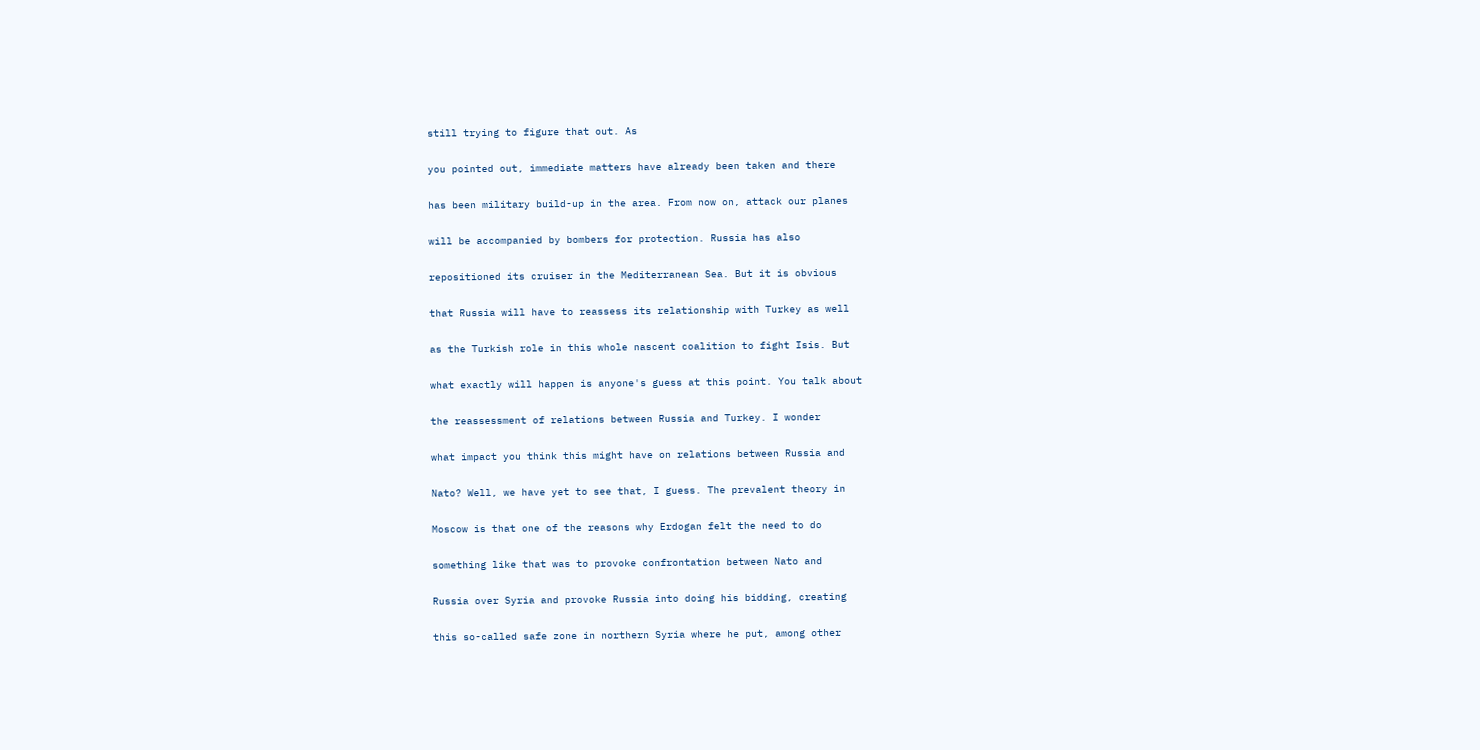still trying to figure that out. As


you pointed out, immediate matters have already been taken and there


has been military build-up in the area. From now on, attack our planes


will be accompanied by bombers for protection. Russia has also


repositioned its cruiser in the Mediterranean Sea. But it is obvious


that Russia will have to reassess its relationship with Turkey as well


as the Turkish role in this whole nascent coalition to fight Isis. But


what exactly will happen is anyone's guess at this point. You talk about


the reassessment of relations between Russia and Turkey. I wonder


what impact you think this might have on relations between Russia and


Nato? Well, we have yet to see that, I guess. The prevalent theory in


Moscow is that one of the reasons why Erdogan felt the need to do


something like that was to provoke confrontation between Nato and


Russia over Syria and provoke Russia into doing his bidding, creating


this so-called safe zone in northern Syria where he put, among other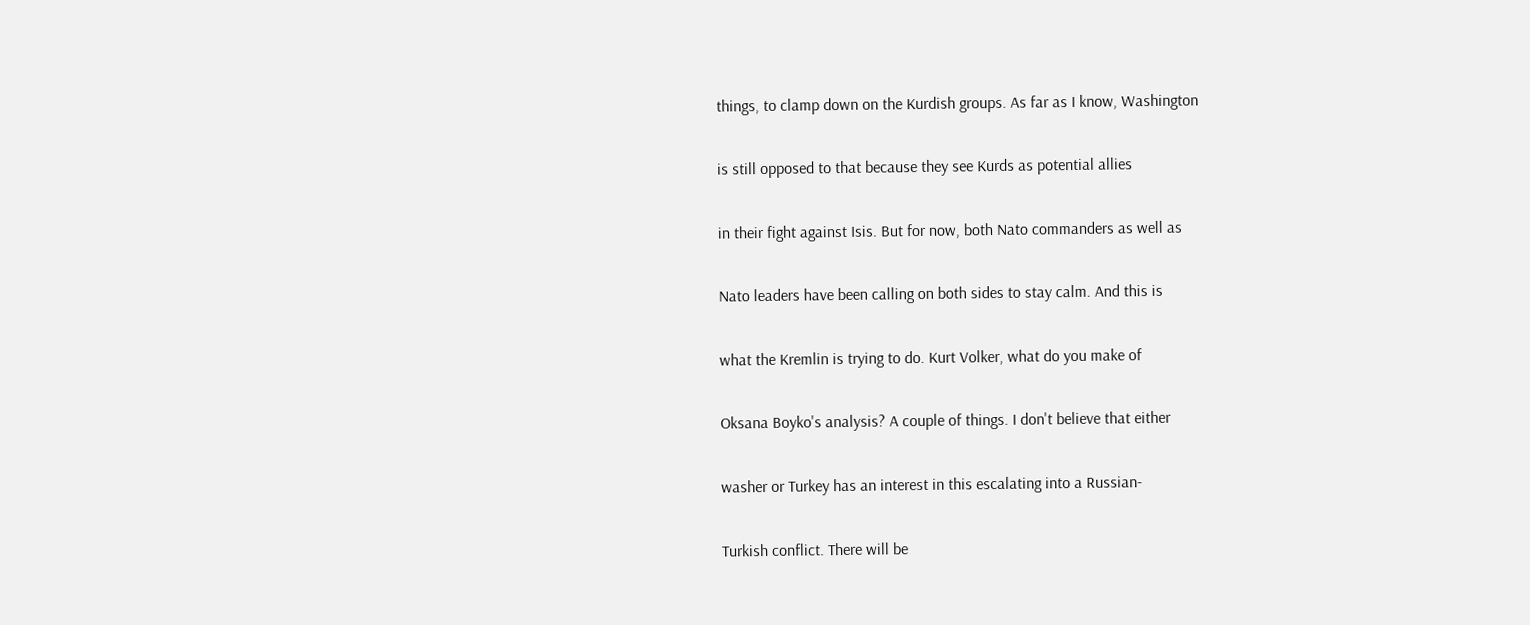things, to clamp down on the Kurdish groups. As far as I know, Washington


is still opposed to that because they see Kurds as potential allies


in their fight against Isis. But for now, both Nato commanders as well as


Nato leaders have been calling on both sides to stay calm. And this is


what the Kremlin is trying to do. Kurt Volker, what do you make of


Oksana Boyko's analysis? A couple of things. I don't believe that either


washer or Turkey has an interest in this escalating into a Russian-


Turkish conflict. There will be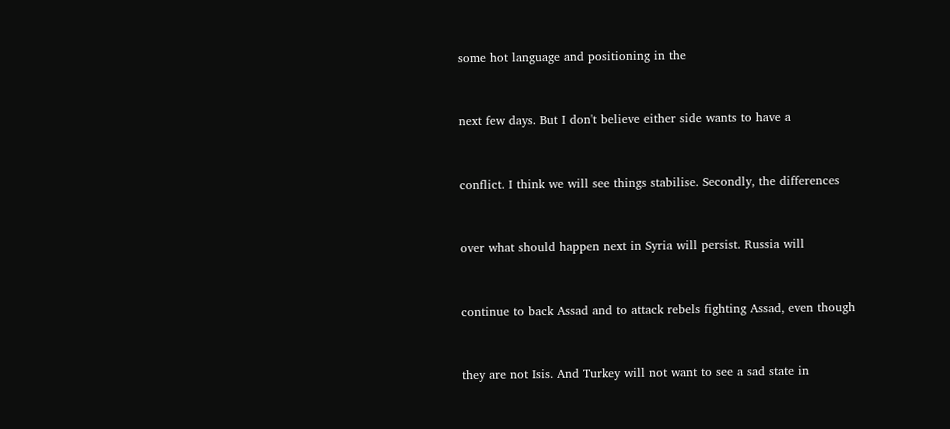some hot language and positioning in the


next few days. But I don't believe either side wants to have a


conflict. I think we will see things stabilise. Secondly, the differences


over what should happen next in Syria will persist. Russia will


continue to back Assad and to attack rebels fighting Assad, even though


they are not Isis. And Turkey will not want to see a sad state in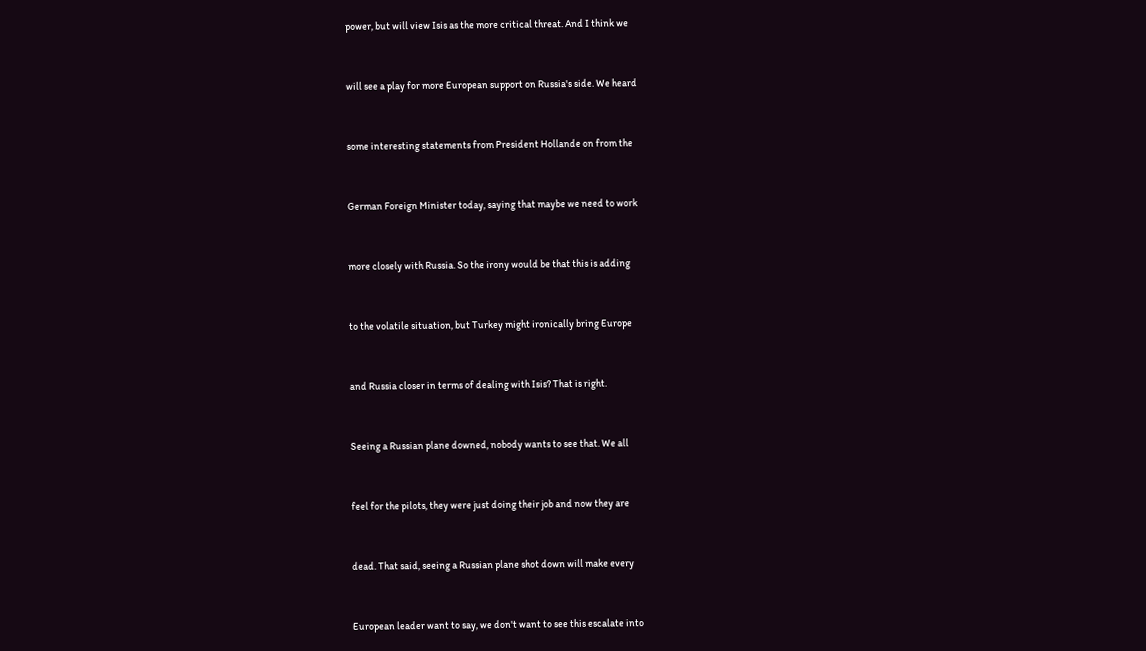power, but will view Isis as the more critical threat. And I think we


will see a play for more European support on Russia's side. We heard


some interesting statements from President Hollande on from the


German Foreign Minister today, saying that maybe we need to work


more closely with Russia. So the irony would be that this is adding


to the volatile situation, but Turkey might ironically bring Europe


and Russia closer in terms of dealing with Isis? That is right.


Seeing a Russian plane downed, nobody wants to see that. We all


feel for the pilots, they were just doing their job and now they are


dead. That said, seeing a Russian plane shot down will make every


European leader want to say, we don't want to see this escalate into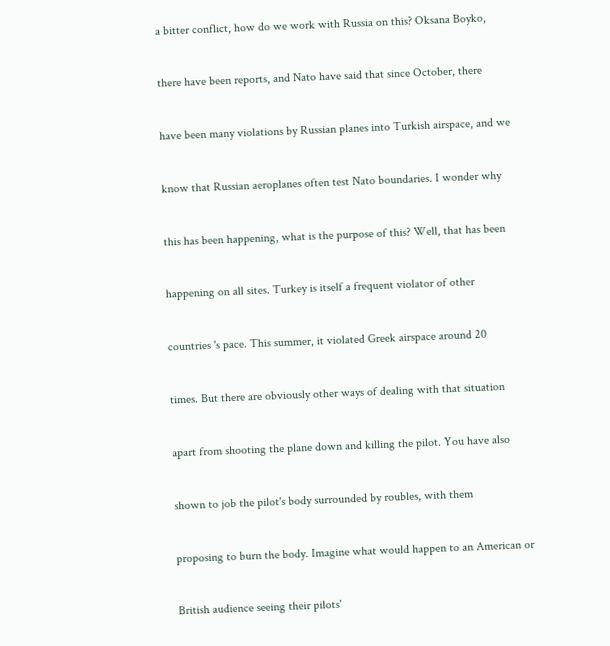a bitter conflict, how do we work with Russia on this? Oksana Boyko,


there have been reports, and Nato have said that since October, there


have been many violations by Russian planes into Turkish airspace, and we


know that Russian aeroplanes often test Nato boundaries. I wonder why


this has been happening, what is the purpose of this? Well, that has been


happening on all sites. Turkey is itself a frequent violator of other


countries 's pace. This summer, it violated Greek airspace around 20


times. But there are obviously other ways of dealing with that situation


apart from shooting the plane down and killing the pilot. You have also


shown to job the pilot's body surrounded by roubles, with them


proposing to burn the body. Imagine what would happen to an American or


British audience seeing their pilots'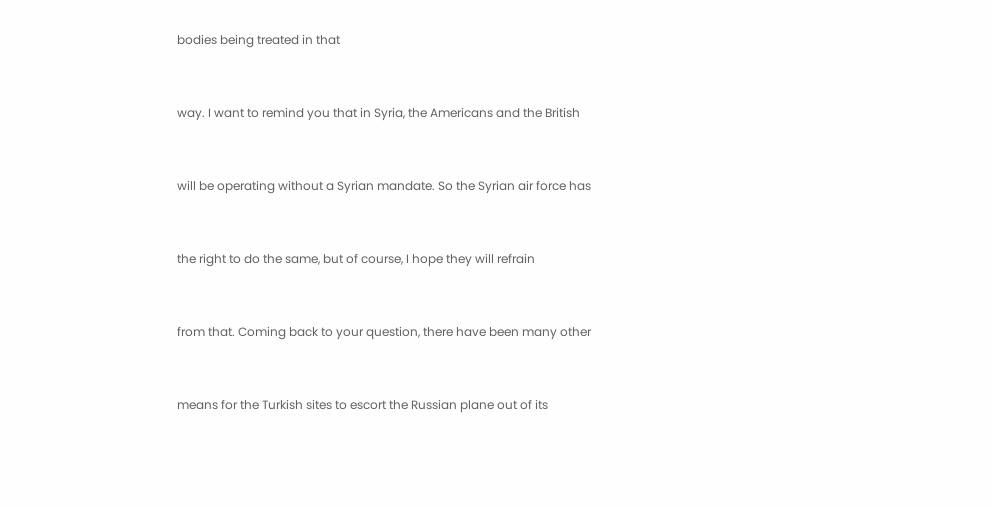bodies being treated in that


way. I want to remind you that in Syria, the Americans and the British


will be operating without a Syrian mandate. So the Syrian air force has


the right to do the same, but of course, I hope they will refrain


from that. Coming back to your question, there have been many other


means for the Turkish sites to escort the Russian plane out of its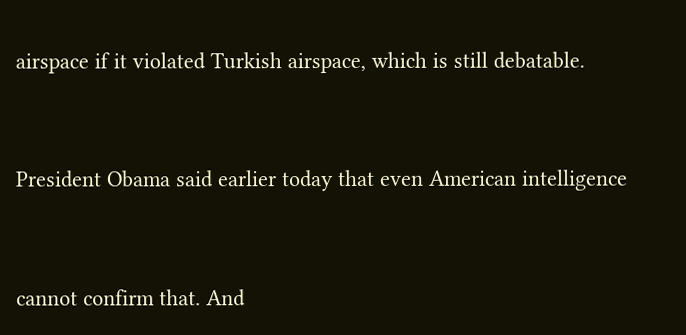airspace if it violated Turkish airspace, which is still debatable.


President Obama said earlier today that even American intelligence


cannot confirm that. And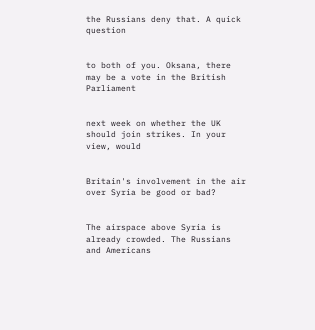the Russians deny that. A quick question


to both of you. Oksana, there may be a vote in the British Parliament


next week on whether the UK should join strikes. In your view, would


Britain's involvement in the air over Syria be good or bad?


The airspace above Syria is already crowded. The Russians and Americans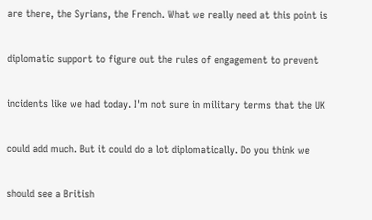are there, the Syrians, the French. What we really need at this point is


diplomatic support to figure out the rules of engagement to prevent


incidents like we had today. I'm not sure in military terms that the UK


could add much. But it could do a lot diplomatically. Do you think we


should see a British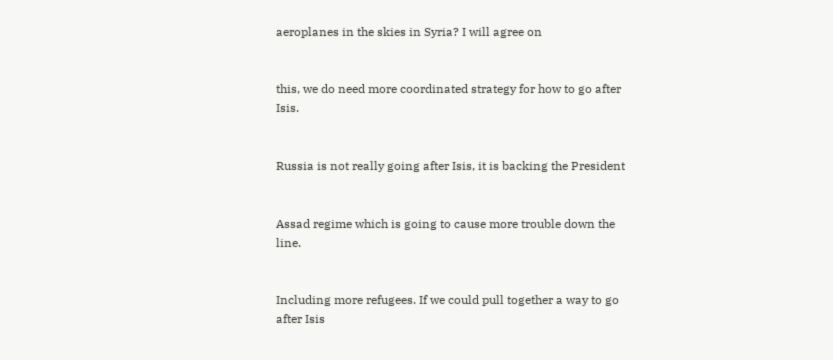aeroplanes in the skies in Syria? I will agree on


this, we do need more coordinated strategy for how to go after Isis.


Russia is not really going after Isis, it is backing the President


Assad regime which is going to cause more trouble down the line.


Including more refugees. If we could pull together a way to go after Isis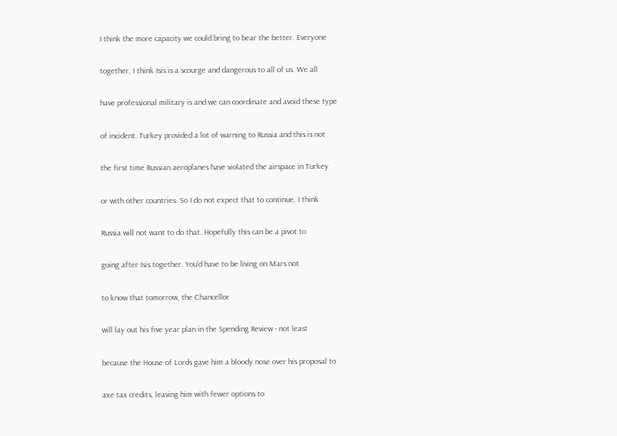I think the more capacity we could bring to bear the better. Everyone


together, I think Isis is a scourge and dangerous to all of us. We all


have professional military is and we can coordinate and avoid these type


of incident. Turkey provided a lot of warning to Russia and this is not


the first time Russian aeroplanes have violated the airspace in Turkey


or with other countries. So I do not expect that to continue, I think


Russia will not want to do that. Hopefully this can be a pivot to


going after Isis together. You'd have to be living on Mars not


to know that tomorrow, the Chancellor


will lay out his five year plan in the Spending Review - not least


because the House of Lords gave him a bloody nose over his proposal to


axe tax credits, leaving him with fewer options to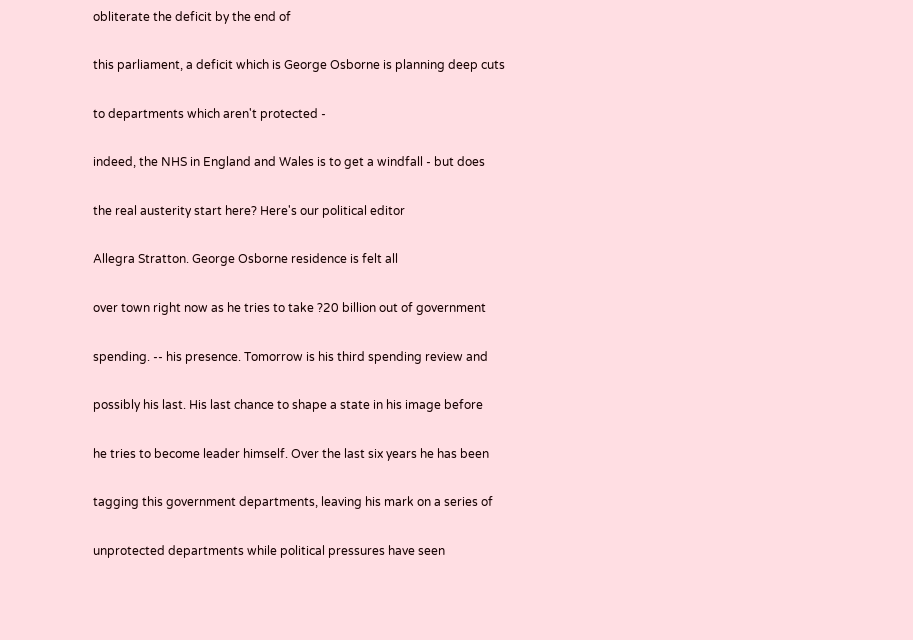obliterate the deficit by the end of


this parliament, a deficit which is George Osborne is planning deep cuts


to departments which aren't protected -


indeed, the NHS in England and Wales is to get a windfall - but does


the real austerity start here? Here's our political editor


Allegra Stratton. George Osborne residence is felt all


over town right now as he tries to take ?20 billion out of government


spending. -- his presence. Tomorrow is his third spending review and


possibly his last. His last chance to shape a state in his image before


he tries to become leader himself. Over the last six years he has been


tagging this government departments, leaving his mark on a series of


unprotected departments while political pressures have seen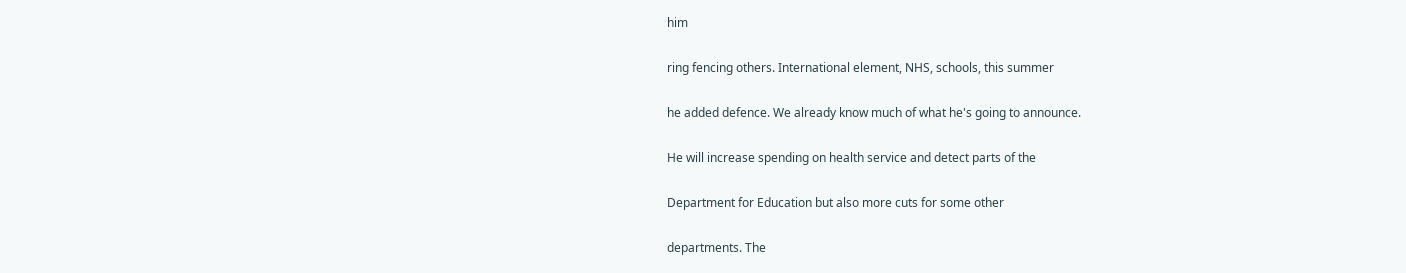him


ring fencing others. International element, NHS, schools, this summer


he added defence. We already know much of what he's going to announce.


He will increase spending on health service and detect parts of the


Department for Education but also more cuts for some other


departments. The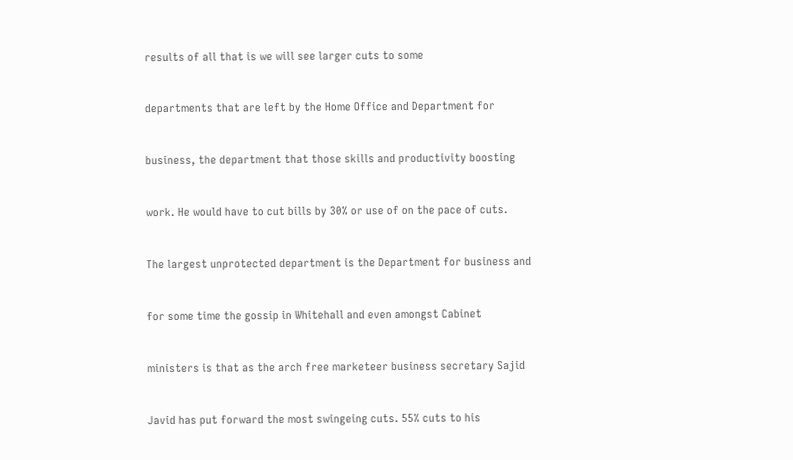results of all that is we will see larger cuts to some


departments that are left by the Home Office and Department for


business, the department that those skills and productivity boosting


work. He would have to cut bills by 30% or use of on the pace of cuts.


The largest unprotected department is the Department for business and


for some time the gossip in Whitehall and even amongst Cabinet


ministers is that as the arch free marketeer business secretary Sajid


Javid has put forward the most swingeing cuts. 55% cuts to his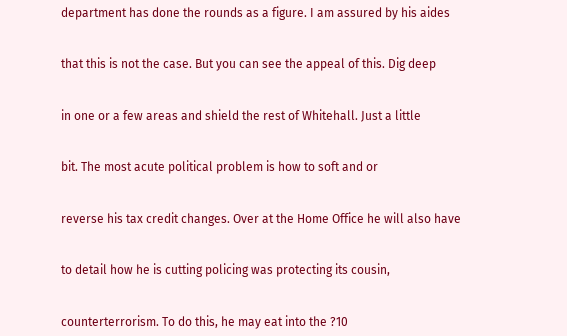department has done the rounds as a figure. I am assured by his aides


that this is not the case. But you can see the appeal of this. Dig deep


in one or a few areas and shield the rest of Whitehall. Just a little


bit. The most acute political problem is how to soft and or


reverse his tax credit changes. Over at the Home Office he will also have


to detail how he is cutting policing was protecting its cousin,


counterterrorism. To do this, he may eat into the ?10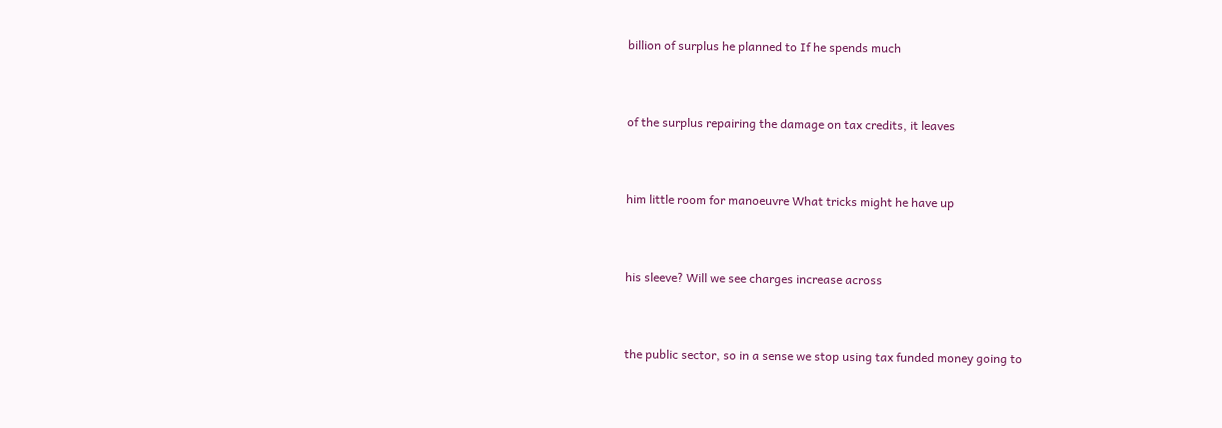billion of surplus he planned to If he spends much


of the surplus repairing the damage on tax credits, it leaves


him little room for manoeuvre What tricks might he have up


his sleeve? Will we see charges increase across


the public sector, so in a sense we stop using tax funded money going to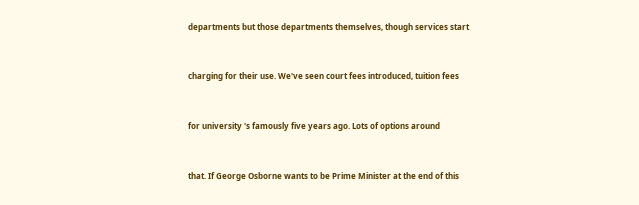departments but those departments themselves, though services start


charging for their use. We've seen court fees introduced, tuition fees


for university 's famously five years ago. Lots of options around


that. If George Osborne wants to be Prime Minister at the end of this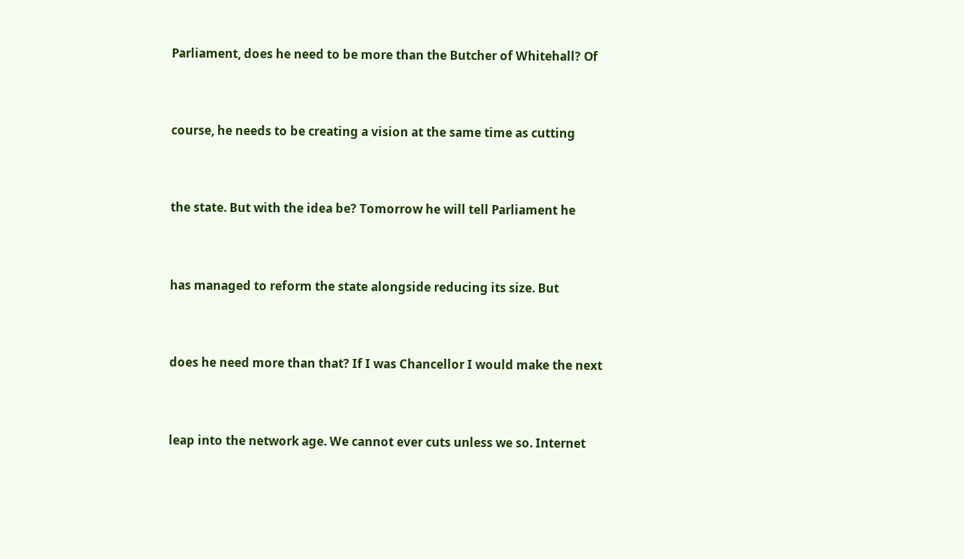Parliament, does he need to be more than the Butcher of Whitehall? Of


course, he needs to be creating a vision at the same time as cutting


the state. But with the idea be? Tomorrow he will tell Parliament he


has managed to reform the state alongside reducing its size. But


does he need more than that? If I was Chancellor I would make the next


leap into the network age. We cannot ever cuts unless we so. Internet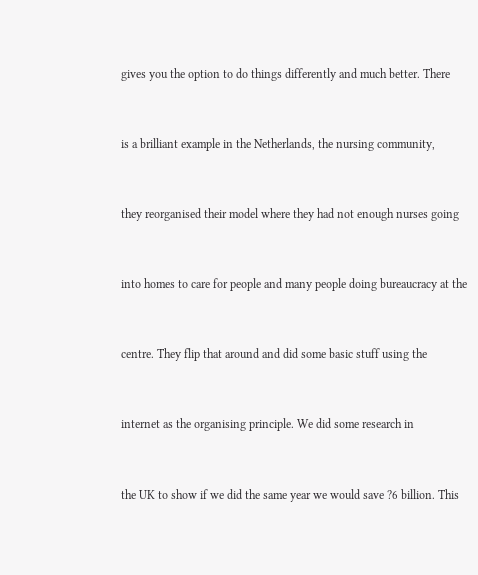gives you the option to do things differently and much better. There


is a brilliant example in the Netherlands, the nursing community,


they reorganised their model where they had not enough nurses going


into homes to care for people and many people doing bureaucracy at the


centre. They flip that around and did some basic stuff using the


internet as the organising principle. We did some research in


the UK to show if we did the same year we would save ?6 billion. This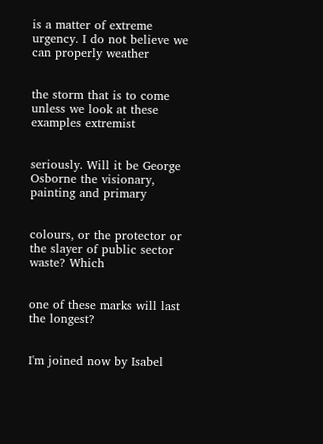is a matter of extreme urgency. I do not believe we can properly weather


the storm that is to come unless we look at these examples extremist


seriously. Will it be George Osborne the visionary, painting and primary


colours, or the protector or the slayer of public sector waste? Which


one of these marks will last the longest?


I'm joined now by Isabel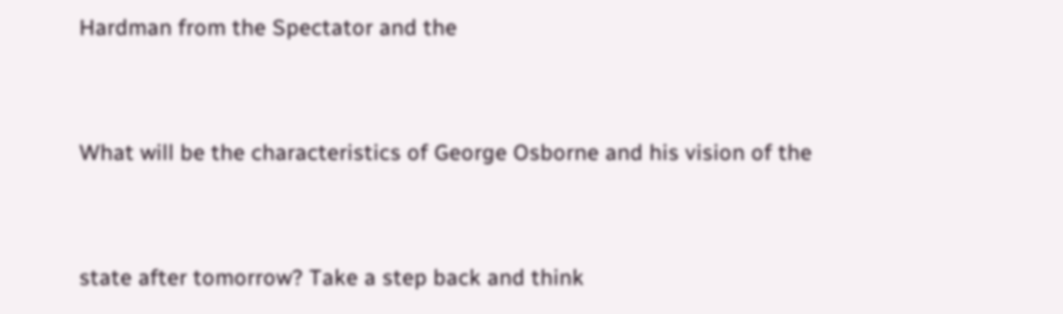Hardman from the Spectator and the


What will be the characteristics of George Osborne and his vision of the


state after tomorrow? Take a step back and think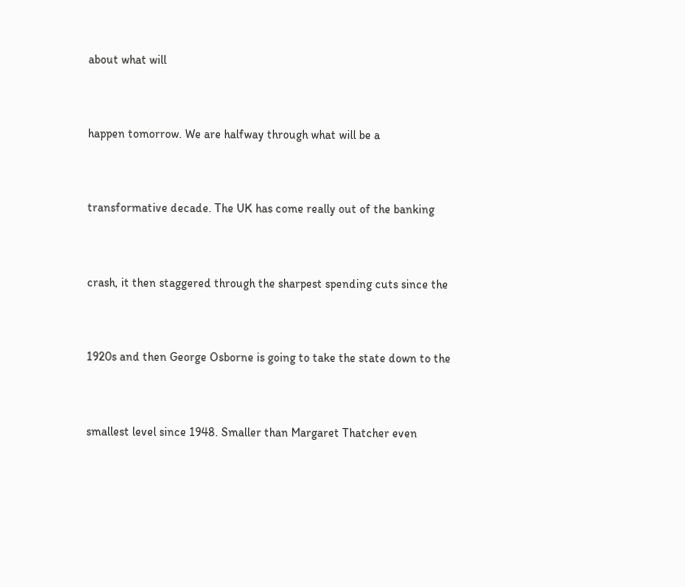about what will


happen tomorrow. We are halfway through what will be a


transformative decade. The UK has come really out of the banking


crash, it then staggered through the sharpest spending cuts since the


1920s and then George Osborne is going to take the state down to the


smallest level since 1948. Smaller than Margaret Thatcher even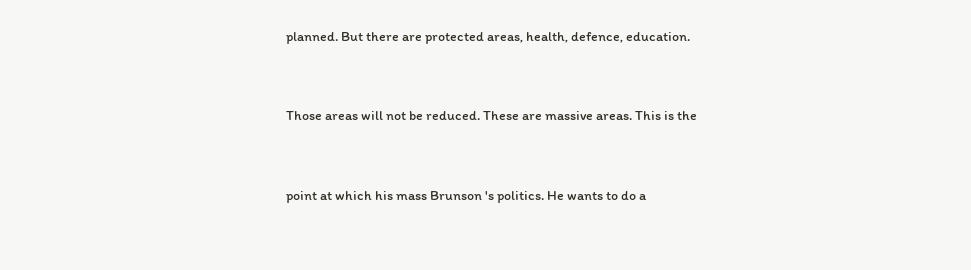planned. But there are protected areas, health, defence, education.


Those areas will not be reduced. These are massive areas. This is the


point at which his mass Brunson 's politics. He wants to do a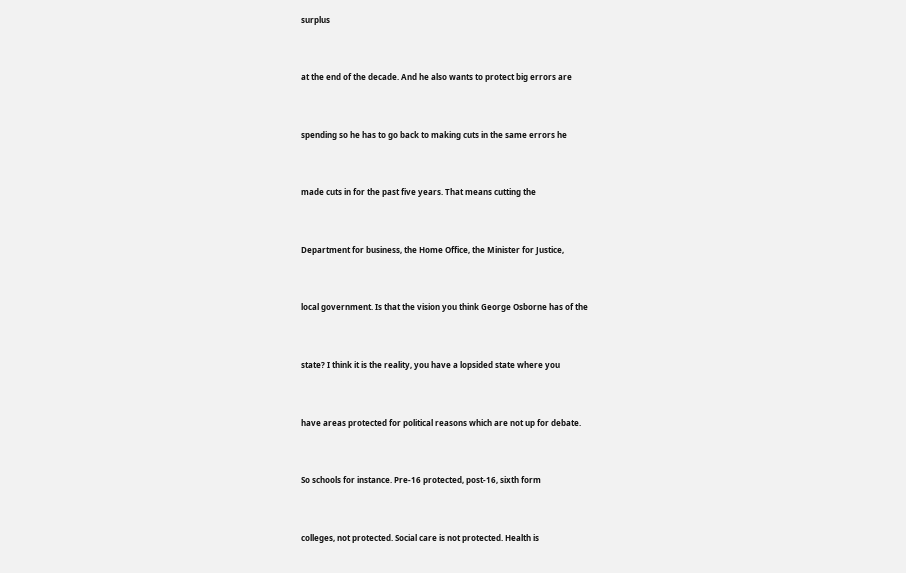surplus


at the end of the decade. And he also wants to protect big errors are


spending so he has to go back to making cuts in the same errors he


made cuts in for the past five years. That means cutting the


Department for business, the Home Office, the Minister for Justice,


local government. Is that the vision you think George Osborne has of the


state? I think it is the reality, you have a lopsided state where you


have areas protected for political reasons which are not up for debate.


So schools for instance. Pre-16 protected, post-16, sixth form


colleges, not protected. Social care is not protected. Health is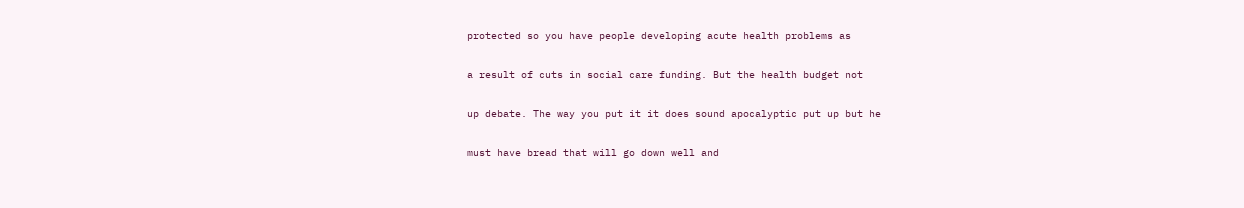protected so you have people developing acute health problems as


a result of cuts in social care funding. But the health budget not


up debate. The way you put it it does sound apocalyptic put up but he


must have bread that will go down well and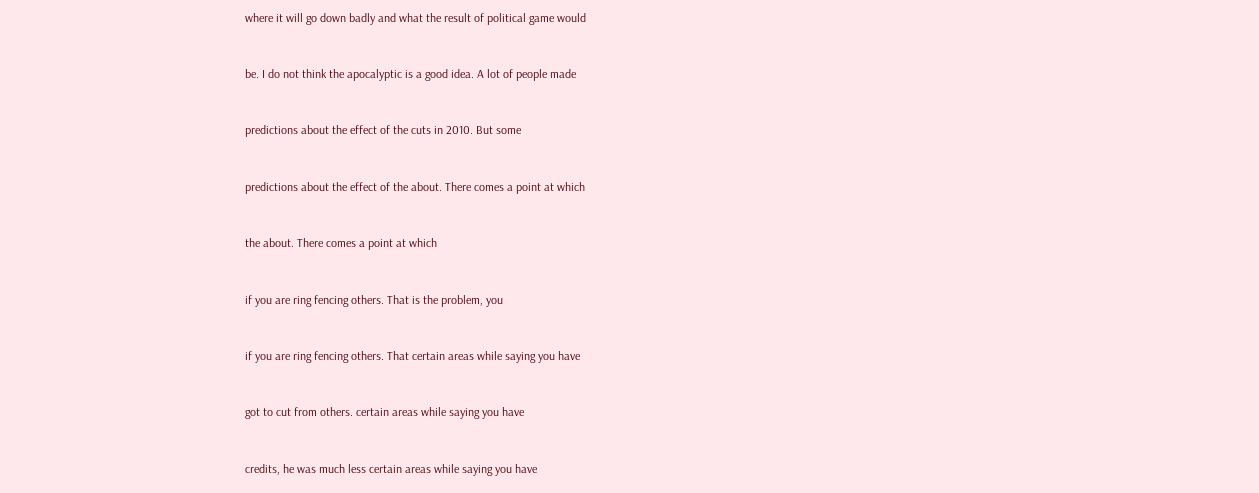where it will go down badly and what the result of political game would


be. I do not think the apocalyptic is a good idea. A lot of people made


predictions about the effect of the cuts in 2010. But some


predictions about the effect of the about. There comes a point at which


the about. There comes a point at which


if you are ring fencing others. That is the problem, you


if you are ring fencing others. That certain areas while saying you have


got to cut from others. certain areas while saying you have


credits, he was much less certain areas while saying you have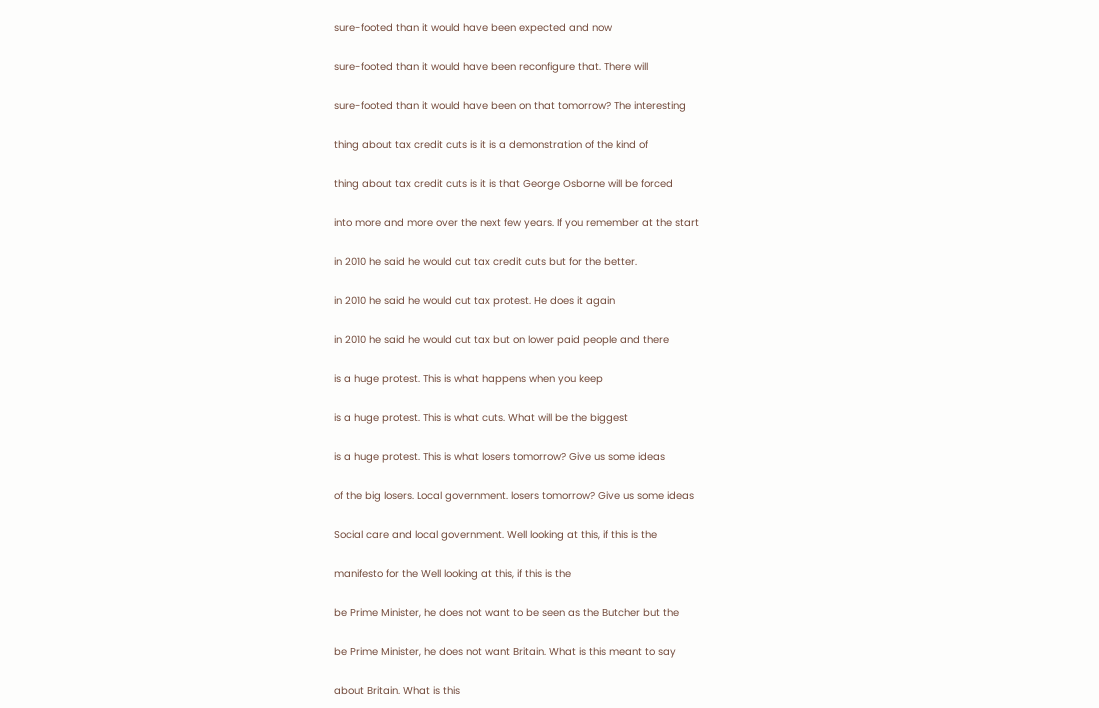sure-footed than it would have been expected and now


sure-footed than it would have been reconfigure that. There will


sure-footed than it would have been on that tomorrow? The interesting


thing about tax credit cuts is it is a demonstration of the kind of


thing about tax credit cuts is it is that George Osborne will be forced


into more and more over the next few years. If you remember at the start


in 2010 he said he would cut tax credit cuts but for the better.


in 2010 he said he would cut tax protest. He does it again


in 2010 he said he would cut tax but on lower paid people and there


is a huge protest. This is what happens when you keep


is a huge protest. This is what cuts. What will be the biggest


is a huge protest. This is what losers tomorrow? Give us some ideas


of the big losers. Local government. losers tomorrow? Give us some ideas


Social care and local government. Well looking at this, if this is the


manifesto for the Well looking at this, if this is the


be Prime Minister, he does not want to be seen as the Butcher but the


be Prime Minister, he does not want Britain. What is this meant to say


about Britain. What is this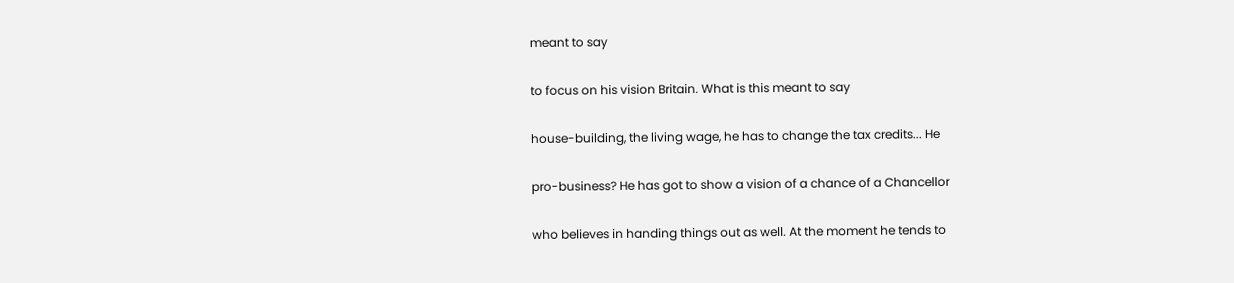meant to say


to focus on his vision Britain. What is this meant to say


house-building, the living wage, he has to change the tax credits... He


pro-business? He has got to show a vision of a chance of a Chancellor


who believes in handing things out as well. At the moment he tends to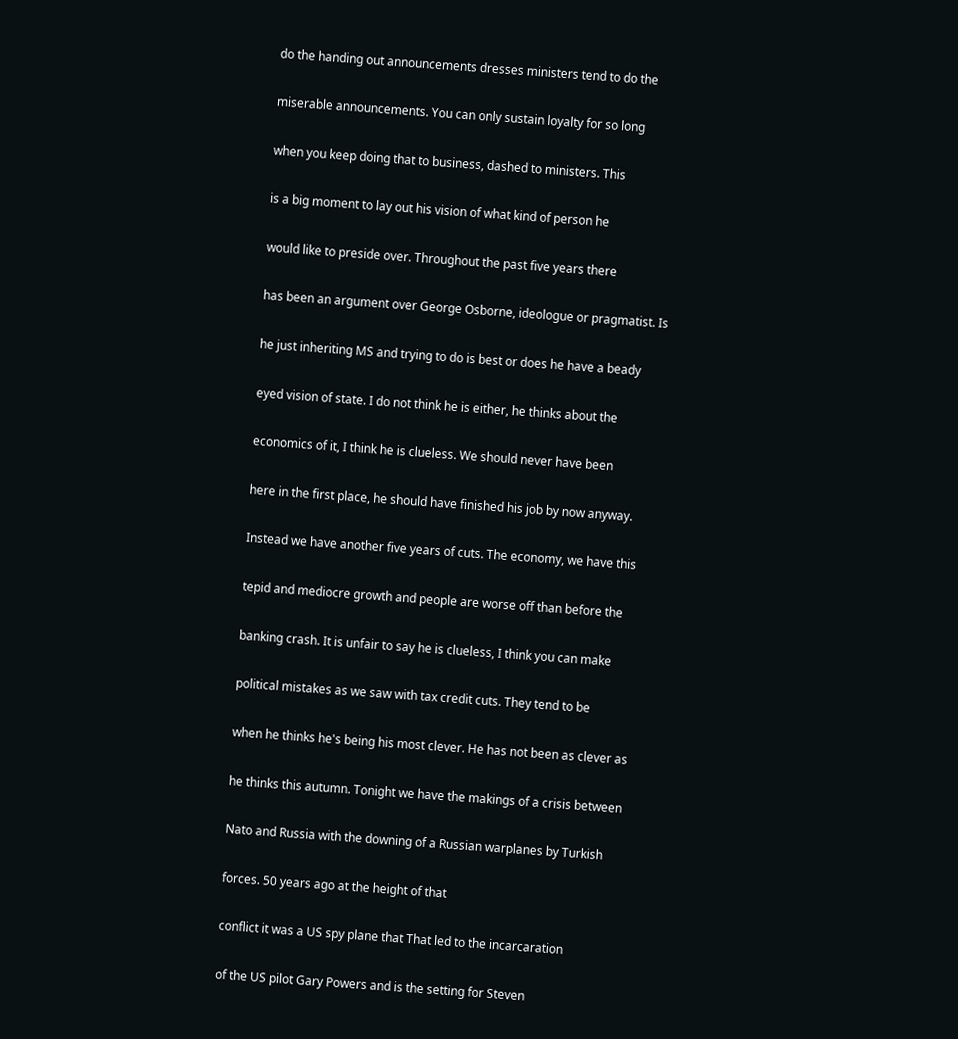do the handing out announcements dresses ministers tend to do the


miserable announcements. You can only sustain loyalty for so long


when you keep doing that to business, dashed to ministers. This


is a big moment to lay out his vision of what kind of person he


would like to preside over. Throughout the past five years there


has been an argument over George Osborne, ideologue or pragmatist. Is


he just inheriting MS and trying to do is best or does he have a beady


eyed vision of state. I do not think he is either, he thinks about the


economics of it, I think he is clueless. We should never have been


here in the first place, he should have finished his job by now anyway.


Instead we have another five years of cuts. The economy, we have this


tepid and mediocre growth and people are worse off than before the


banking crash. It is unfair to say he is clueless, I think you can make


political mistakes as we saw with tax credit cuts. They tend to be


when he thinks he's being his most clever. He has not been as clever as


he thinks this autumn. Tonight we have the makings of a crisis between


Nato and Russia with the downing of a Russian warplanes by Turkish


forces. 50 years ago at the height of that


conflict it was a US spy plane that That led to the incarcaration


of the US pilot Gary Powers and is the setting for Steven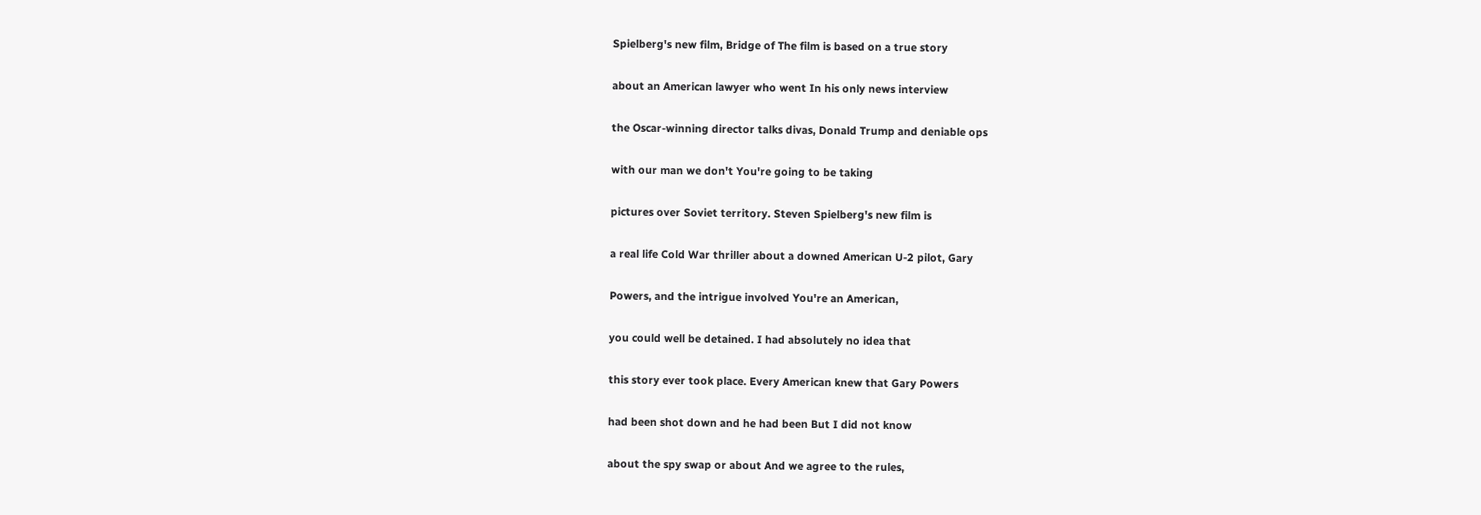Spielberg's new film, Bridge of The film is based on a true story


about an American lawyer who went In his only news interview


the Oscar-winning director talks divas, Donald Trump and deniable ops


with our man we don't You're going to be taking


pictures over Soviet territory. Steven Spielberg's new film is


a real life Cold War thriller about a downed American U-2 pilot, Gary


Powers, and the intrigue involved You're an American,


you could well be detained. I had absolutely no idea that


this story ever took place. Every American knew that Gary Powers


had been shot down and he had been But I did not know


about the spy swap or about And we agree to the rules,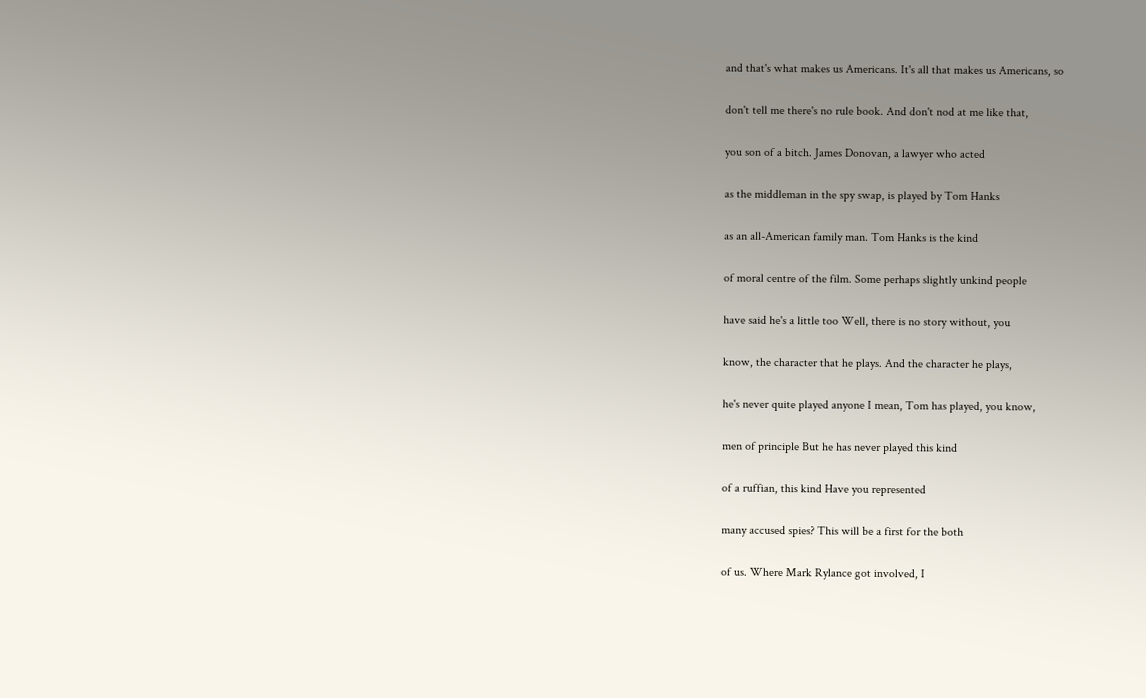and that's what makes us Americans. It's all that makes us Americans, so


don't tell me there's no rule book. And don't nod at me like that,


you son of a bitch. James Donovan, a lawyer who acted


as the middleman in the spy swap, is played by Tom Hanks


as an all-American family man. Tom Hanks is the kind


of moral centre of the film. Some perhaps slightly unkind people


have said he's a little too Well, there is no story without, you


know, the character that he plays. And the character he plays,


he's never quite played anyone I mean, Tom has played, you know,


men of principle But he has never played this kind


of a ruffian, this kind Have you represented


many accused spies? This will be a first for the both


of us. Where Mark Rylance got involved, I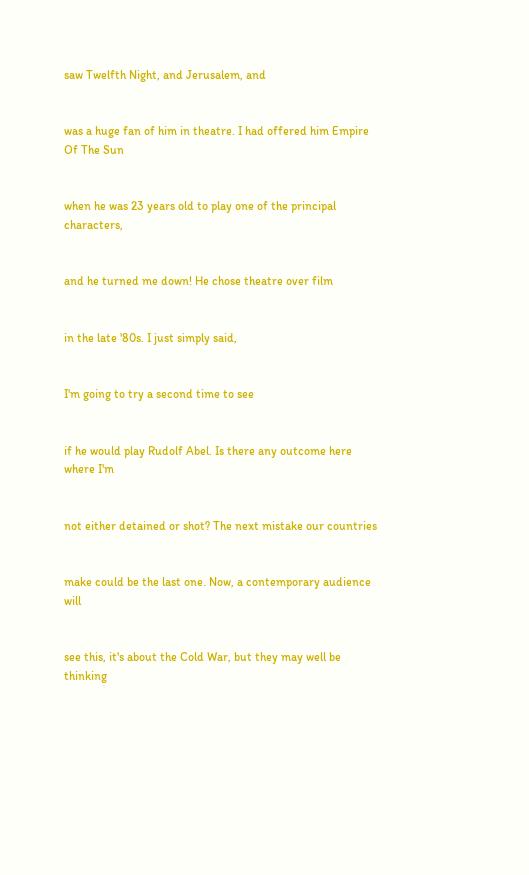saw Twelfth Night, and Jerusalem, and


was a huge fan of him in theatre. I had offered him Empire Of The Sun


when he was 23 years old to play one of the principal characters,


and he turned me down! He chose theatre over film


in the late '80s. I just simply said,


I'm going to try a second time to see


if he would play Rudolf Abel. Is there any outcome here where I'm


not either detained or shot? The next mistake our countries


make could be the last one. Now, a contemporary audience will


see this, it's about the Cold War, but they may well be thinking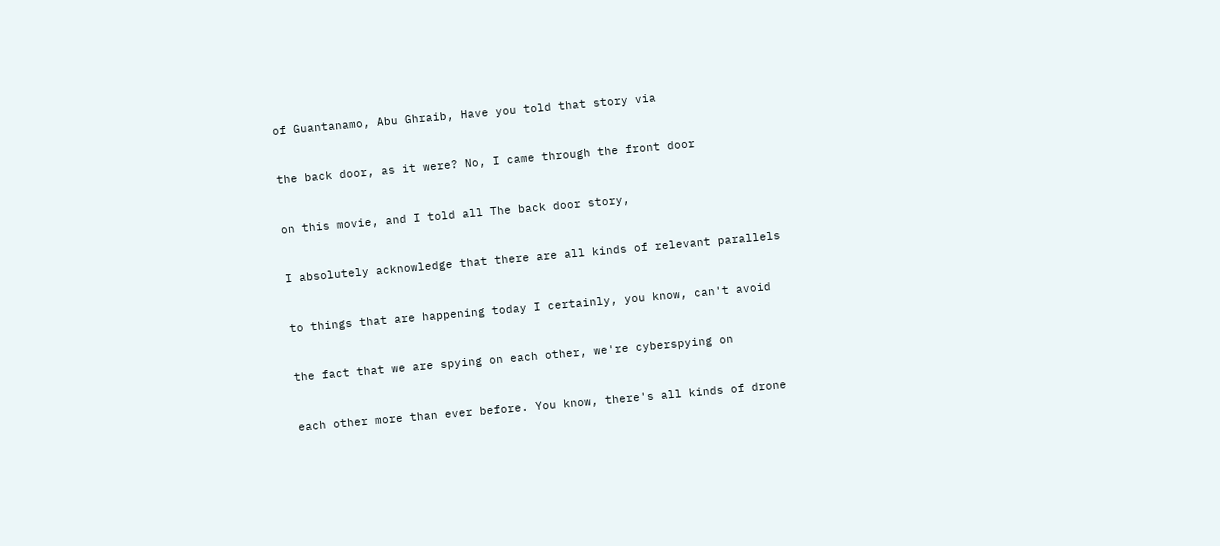of Guantanamo, Abu Ghraib, Have you told that story via


the back door, as it were? No, I came through the front door


on this movie, and I told all The back door story,


I absolutely acknowledge that there are all kinds of relevant parallels


to things that are happening today I certainly, you know, can't avoid


the fact that we are spying on each other, we're cyberspying on


each other more than ever before. You know, there's all kinds of drone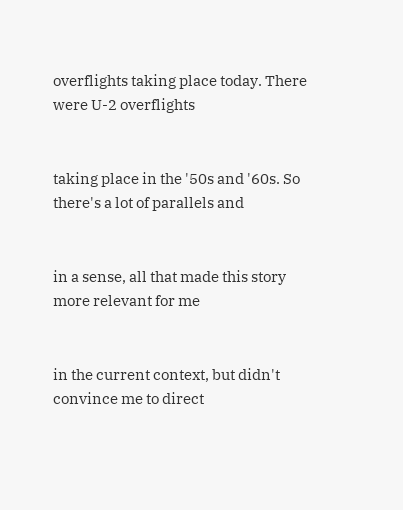overflights taking place today. There were U-2 overflights


taking place in the '50s and '60s. So there's a lot of parallels and


in a sense, all that made this story more relevant for me


in the current context, but didn't convince me to direct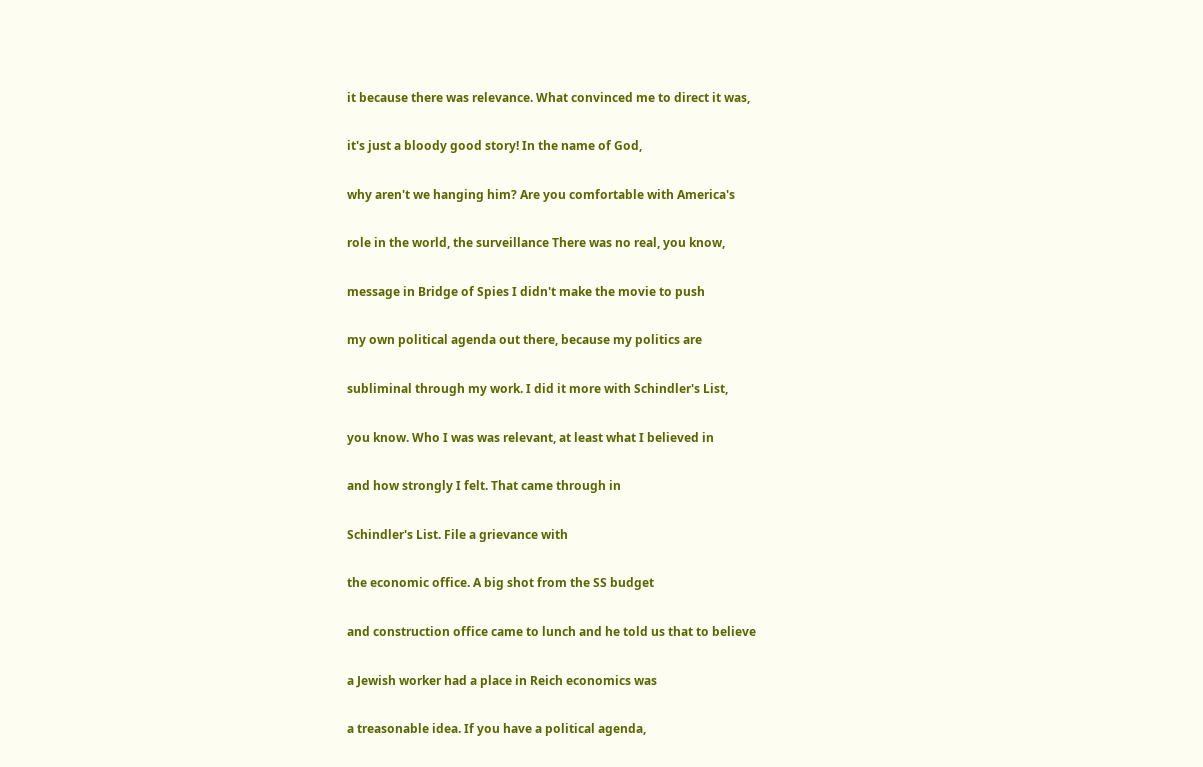it because there was relevance. What convinced me to direct it was,


it's just a bloody good story! In the name of God,


why aren't we hanging him? Are you comfortable with America's


role in the world, the surveillance There was no real, you know,


message in Bridge of Spies I didn't make the movie to push


my own political agenda out there, because my politics are


subliminal through my work. I did it more with Schindler's List,


you know. Who I was was relevant, at least what I believed in


and how strongly I felt. That came through in


Schindler's List. File a grievance with


the economic office. A big shot from the SS budget


and construction office came to lunch and he told us that to believe


a Jewish worker had a place in Reich economics was


a treasonable idea. If you have a political agenda,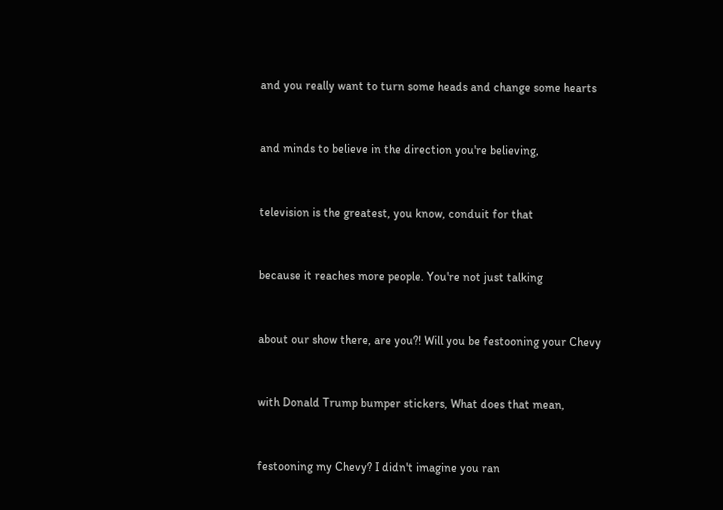and you really want to turn some heads and change some hearts


and minds to believe in the direction you're believing,


television is the greatest, you know, conduit for that


because it reaches more people. You're not just talking


about our show there, are you?! Will you be festooning your Chevy


with Donald Trump bumper stickers, What does that mean,


festooning my Chevy? I didn't imagine you ran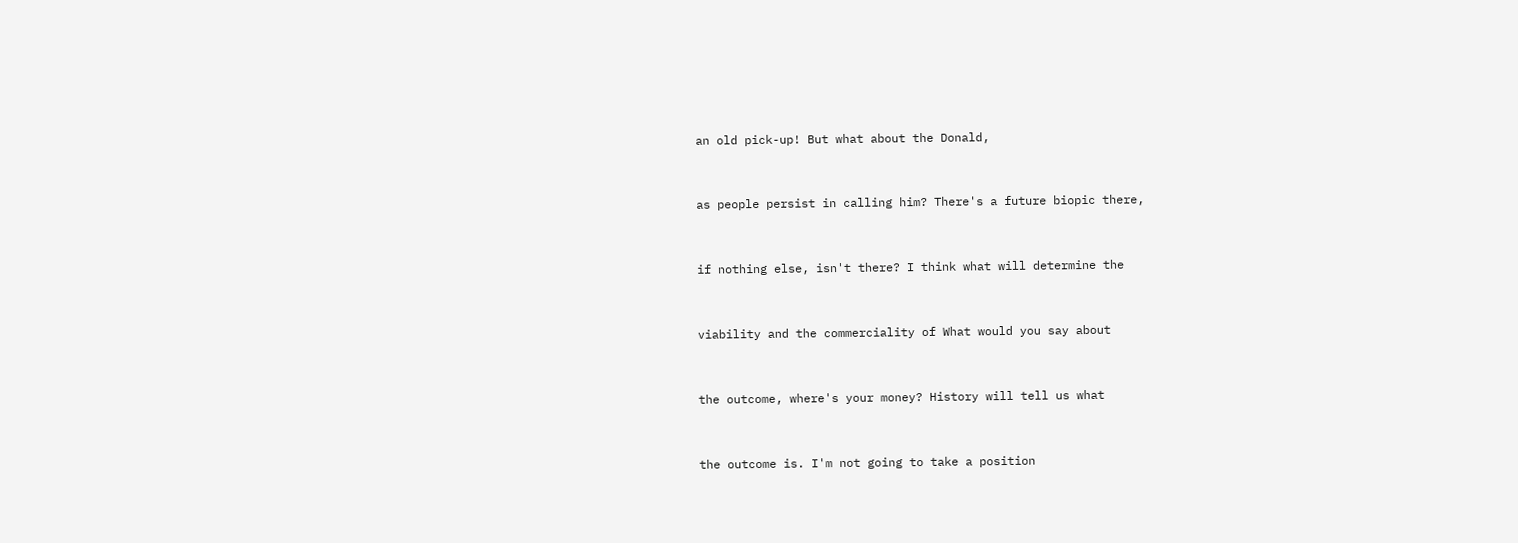an old pick-up! But what about the Donald,


as people persist in calling him? There's a future biopic there,


if nothing else, isn't there? I think what will determine the


viability and the commerciality of What would you say about


the outcome, where's your money? History will tell us what


the outcome is. I'm not going to take a position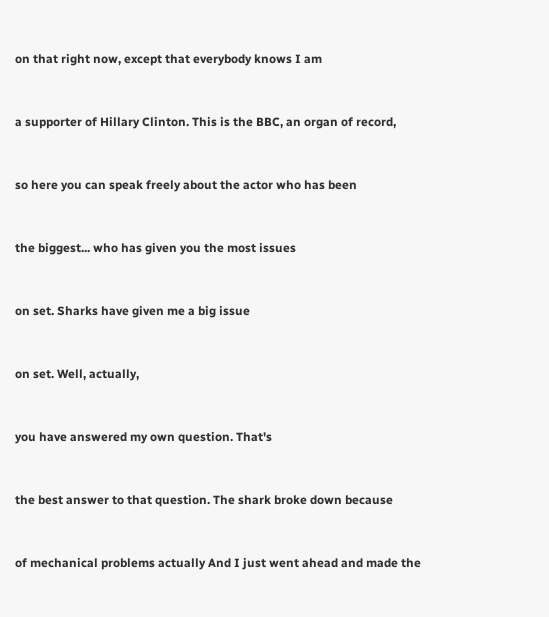on that right now, except that everybody knows I am


a supporter of Hillary Clinton. This is the BBC, an organ of record,


so here you can speak freely about the actor who has been


the biggest... who has given you the most issues


on set. Sharks have given me a big issue


on set. Well, actually,


you have answered my own question. That's


the best answer to that question. The shark broke down because


of mechanical problems actually And I just went ahead and made the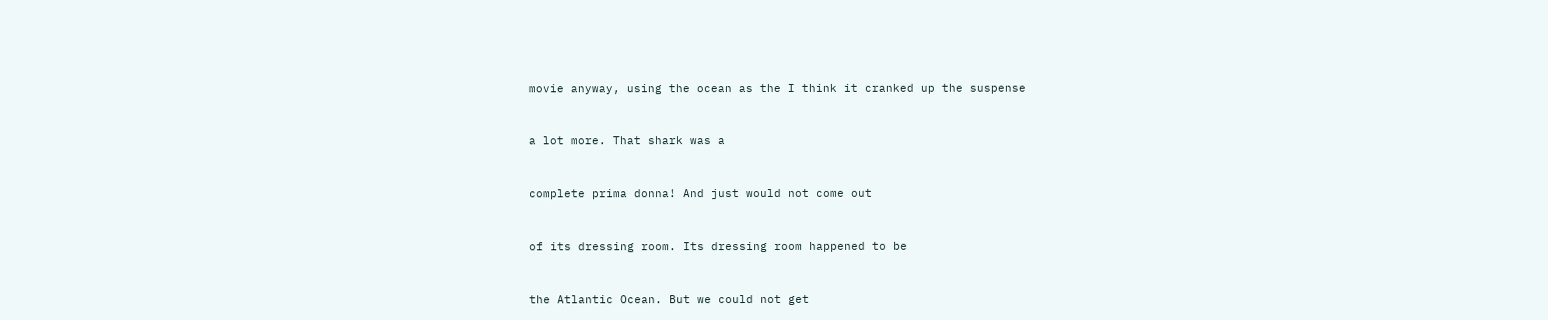movie anyway, using the ocean as the I think it cranked up the suspense


a lot more. That shark was a


complete prima donna! And just would not come out


of its dressing room. Its dressing room happened to be


the Atlantic Ocean. But we could not get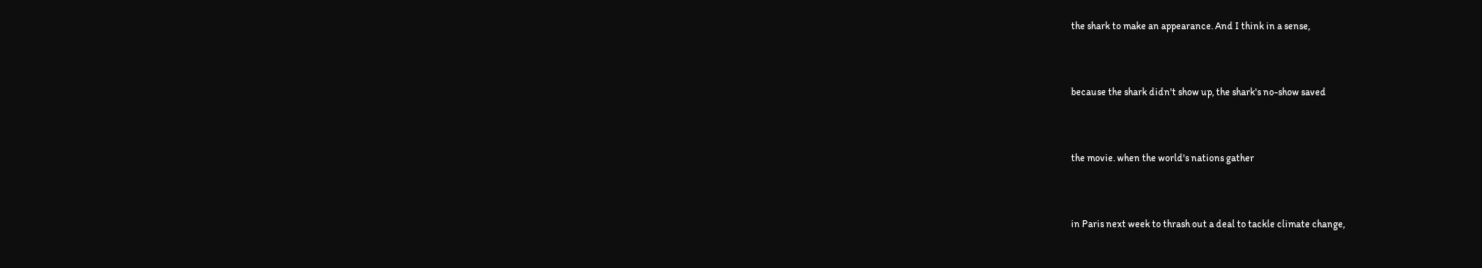the shark to make an appearance. And I think in a sense,


because the shark didn't show up, the shark's no-show saved


the movie. when the world's nations gather


in Paris next week to thrash out a deal to tackle climate change,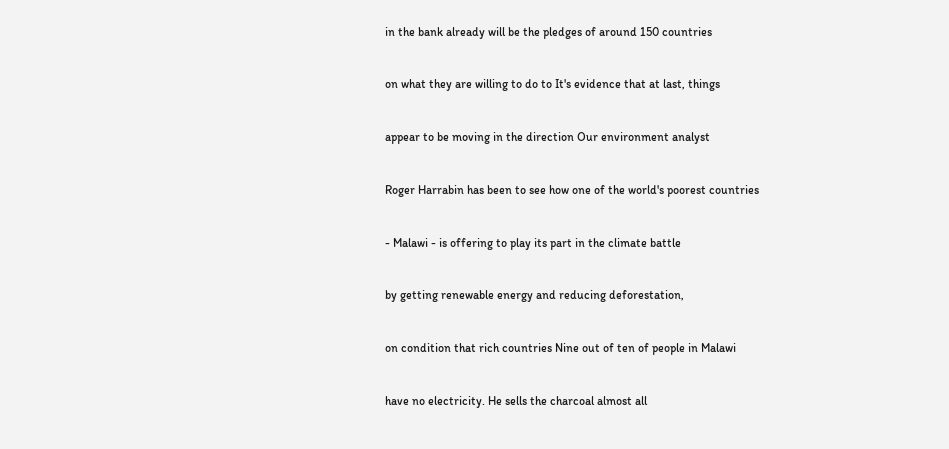in the bank already will be the pledges of around 150 countries


on what they are willing to do to It's evidence that at last, things


appear to be moving in the direction Our environment analyst


Roger Harrabin has been to see how one of the world's poorest countries


- Malawi - is offering to play its part in the climate battle


by getting renewable energy and reducing deforestation,


on condition that rich countries Nine out of ten of people in Malawi


have no electricity. He sells the charcoal almost all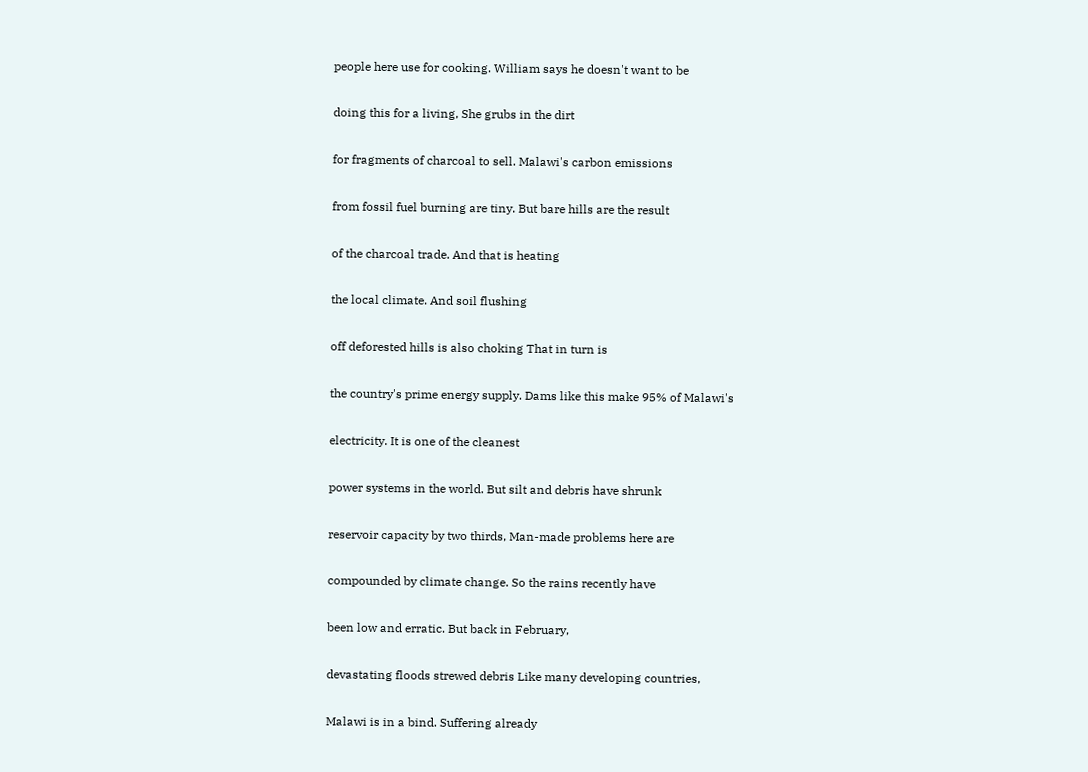people here use for cooking. William says he doesn't want to be


doing this for a living, She grubs in the dirt


for fragments of charcoal to sell. Malawi's carbon emissions


from fossil fuel burning are tiny. But bare hills are the result


of the charcoal trade. And that is heating


the local climate. And soil flushing


off deforested hills is also choking That in turn is


the country's prime energy supply. Dams like this make 95% of Malawi's


electricity. It is one of the cleanest


power systems in the world. But silt and debris have shrunk


reservoir capacity by two thirds, Man-made problems here are


compounded by climate change. So the rains recently have


been low and erratic. But back in February,


devastating floods strewed debris Like many developing countries,


Malawi is in a bind. Suffering already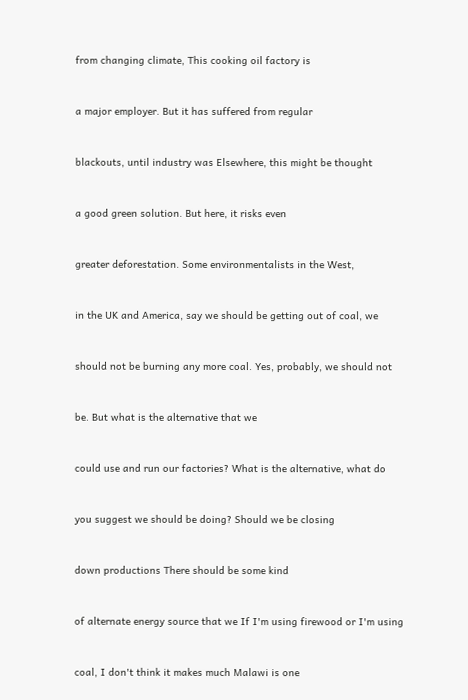from changing climate, This cooking oil factory is


a major employer. But it has suffered from regular


blackouts, until industry was Elsewhere, this might be thought


a good green solution. But here, it risks even


greater deforestation. Some environmentalists in the West,


in the UK and America, say we should be getting out of coal, we


should not be burning any more coal. Yes, probably, we should not


be. But what is the alternative that we


could use and run our factories? What is the alternative, what do


you suggest we should be doing? Should we be closing


down productions There should be some kind


of alternate energy source that we If I'm using firewood or I'm using


coal, I don't think it makes much Malawi is one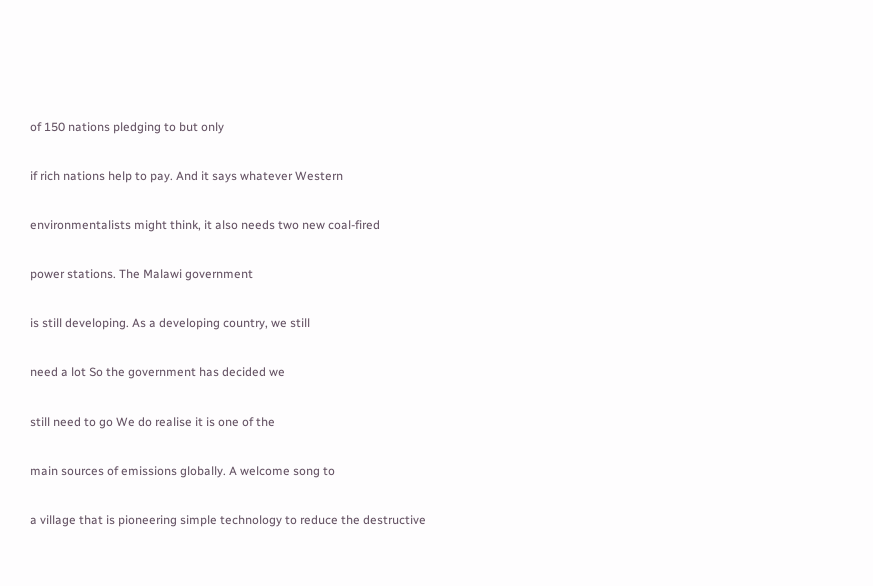of 150 nations pledging to but only


if rich nations help to pay. And it says whatever Western


environmentalists might think, it also needs two new coal-fired


power stations. The Malawi government


is still developing. As a developing country, we still


need a lot So the government has decided we


still need to go We do realise it is one of the


main sources of emissions globally. A welcome song to


a village that is pioneering simple technology to reduce the destructive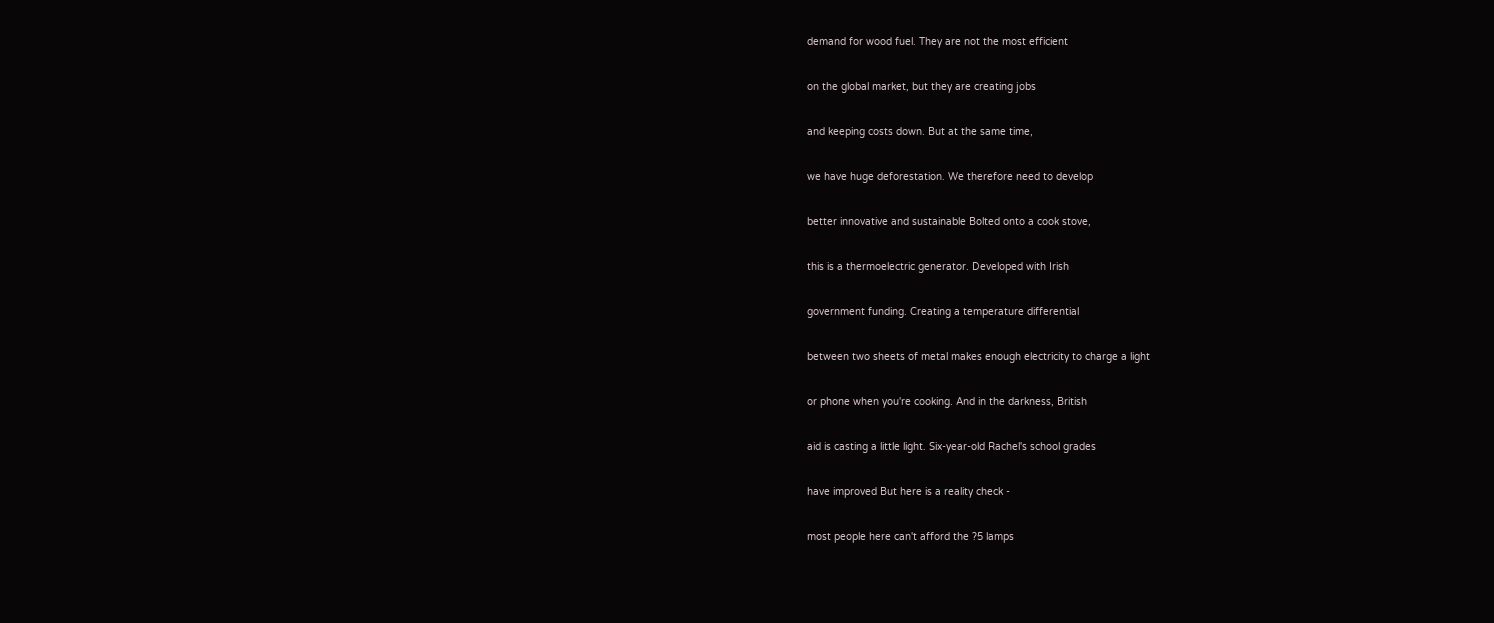demand for wood fuel. They are not the most efficient


on the global market, but they are creating jobs


and keeping costs down. But at the same time,


we have huge deforestation. We therefore need to develop


better innovative and sustainable Bolted onto a cook stove,


this is a thermoelectric generator. Developed with Irish


government funding. Creating a temperature differential


between two sheets of metal makes enough electricity to charge a light


or phone when you're cooking. And in the darkness, British


aid is casting a little light. Six-year-old Rachel's school grades


have improved But here is a reality check -


most people here can't afford the ?5 lamps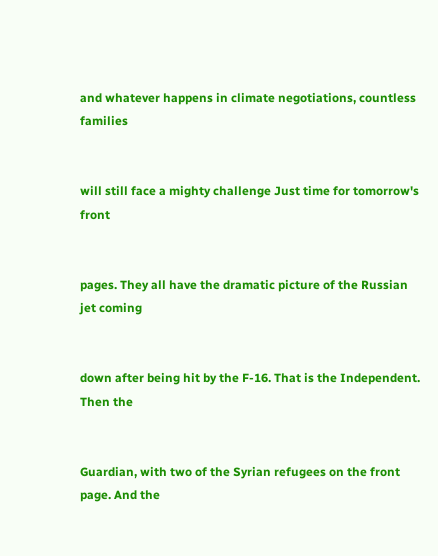and whatever happens in climate negotiations, countless families


will still face a mighty challenge Just time for tomorrow's front


pages. They all have the dramatic picture of the Russian jet coming


down after being hit by the F-16. That is the Independent. Then the


Guardian, with two of the Syrian refugees on the front page. And the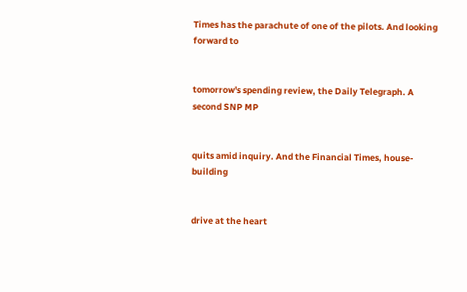Times has the parachute of one of the pilots. And looking forward to


tomorrow's spending review, the Daily Telegraph. A second SNP MP


quits amid inquiry. And the Financial Times, house-building


drive at the heart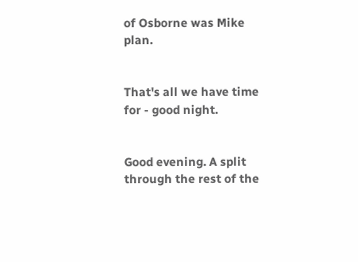of Osborne was Mike plan.


That's all we have time for - good night.


Good evening. A split through the rest of the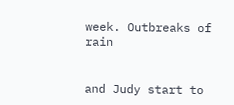week. Outbreaks of rain


and Judy start to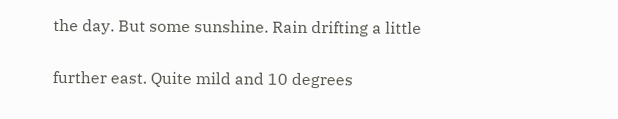the day. But some sunshine. Rain drifting a little


further east. Quite mild and 10 degrees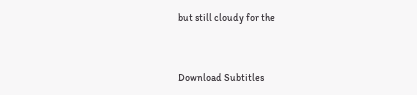but still cloudy for the


Download Subtitles